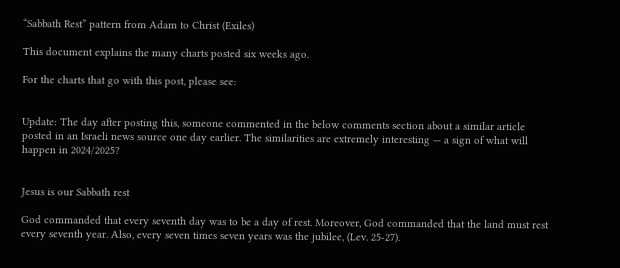“Sabbath Rest” pattern from Adam to Christ (Exiles)

This document explains the many charts posted six weeks ago.

For the charts that go with this post, please see:


Update: The day after posting this, someone commented in the below comments section about a similar article posted in an Israeli news source one day earlier. The similarities are extremely interesting — a sign of what will happen in 2024/2025?


Jesus is our Sabbath rest

God commanded that every seventh day was to be a day of rest. Moreover, God commanded that the land must rest every seventh year. Also, every seven times seven years was the jubilee, (Lev. 25-27).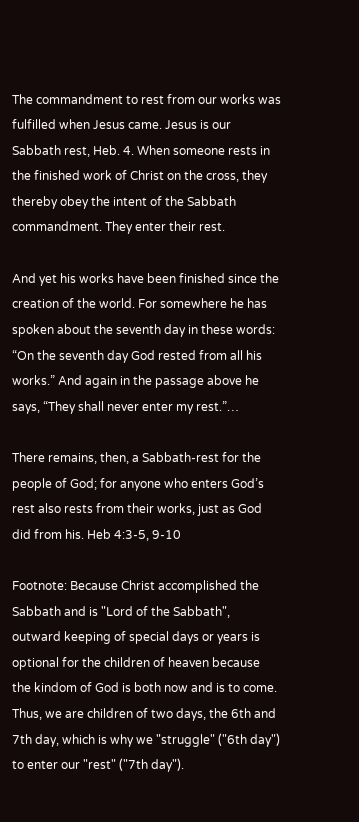The commandment to rest from our works was fulfilled when Jesus came. Jesus is our Sabbath rest, Heb. 4. When someone rests in the finished work of Christ on the cross, they thereby obey the intent of the Sabbath commandment. They enter their rest.

And yet his works have been finished since the creation of the world. For somewhere he has spoken about the seventh day in these words: “On the seventh day God rested from all his works.” And again in the passage above he says, “They shall never enter my rest.”…

There remains, then, a Sabbath-rest for the people of God; for anyone who enters God’s rest also rests from their works, just as God did from his. Heb 4:3-5, 9-10

Footnote: Because Christ accomplished the Sabbath and is "Lord of the Sabbath", outward keeping of special days or years is optional for the children of heaven because the kindom of God is both now and is to come. Thus, we are children of two days, the 6th and 7th day, which is why we "struggle" ("6th day") to enter our "rest" ("7th day").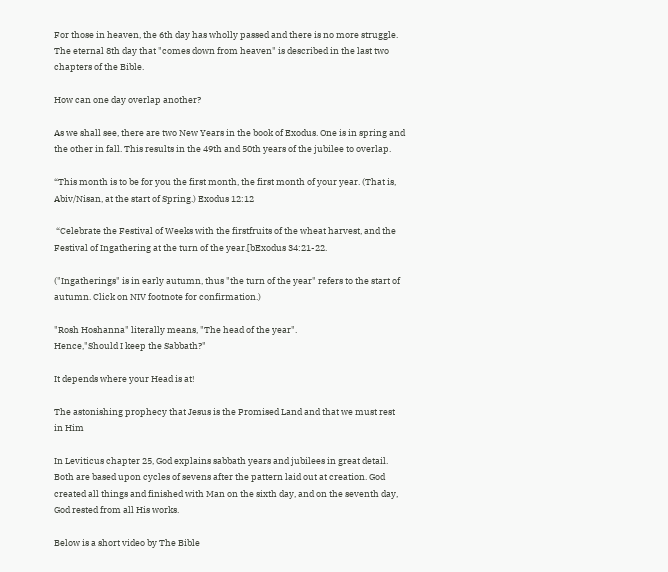For those in heaven, the 6th day has wholly passed and there is no more struggle. The eternal 8th day that "comes down from heaven" is described in the last two chapters of the Bible.

How can one day overlap another?

As we shall see, there are two New Years in the book of Exodus. One is in spring and the other in fall. This results in the 49th and 50th years of the jubilee to overlap.

“This month is to be for you the first month, the first month of your year. (That is, Abiv/Nisan, at the start of Spring.) Exodus 12:12

 “Celebrate the Festival of Weeks with the firstfruits of the wheat harvest, and the Festival of Ingathering at the turn of the year.[bExodus 34:21-22.

("Ingatherings" is in early autumn, thus "the turn of the year" refers to the start of autumn. Click on NIV footnote for confirmation.)

"Rosh Hoshanna" literally means, "The head of the year".
Hence,"Should I keep the Sabbath?"

It depends where your Head is at!

The astonishing prophecy that Jesus is the Promised Land and that we must rest in Him

In Leviticus chapter 25, God explains sabbath years and jubilees in great detail. Both are based upon cycles of sevens after the pattern laid out at creation. God created all things and finished with Man on the sixth day, and on the seventh day, God rested from all His works.

Below is a short video by The Bible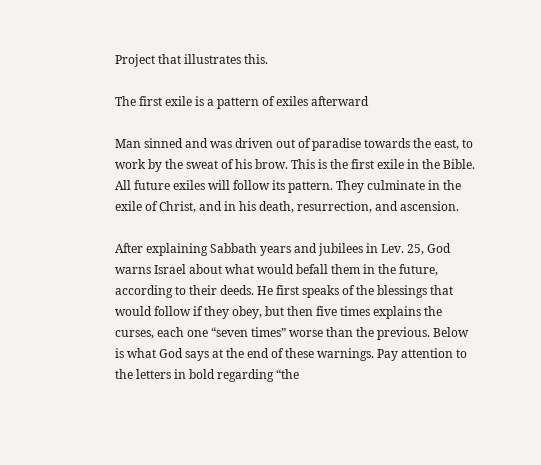Project that illustrates this.

The first exile is a pattern of exiles afterward

Man sinned and was driven out of paradise towards the east, to work by the sweat of his brow. This is the first exile in the Bible. All future exiles will follow its pattern. They culminate in the exile of Christ, and in his death, resurrection, and ascension.

After explaining Sabbath years and jubilees in Lev. 25, God warns Israel about what would befall them in the future, according to their deeds. He first speaks of the blessings that would follow if they obey, but then five times explains the curses, each one “seven times” worse than the previous. Below is what God says at the end of these warnings. Pay attention to the letters in bold regarding “the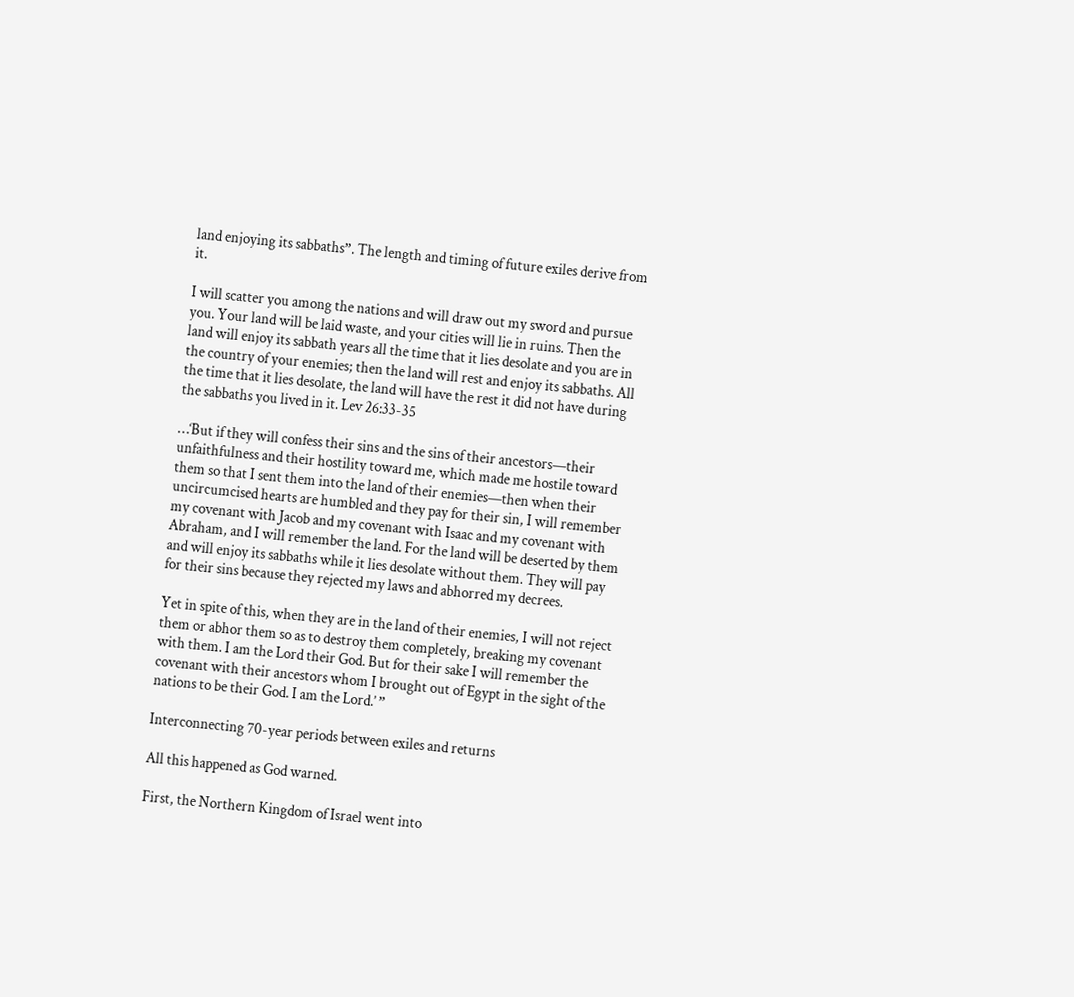land enjoying its sabbaths”. The length and timing of future exiles derive from it.

I will scatter you among the nations and will draw out my sword and pursue you. Your land will be laid waste, and your cities will lie in ruins. Then the land will enjoy its sabbath years all the time that it lies desolate and you are in the country of your enemies; then the land will rest and enjoy its sabbaths. All the time that it lies desolate, the land will have the rest it did not have during the sabbaths you lived in it. Lev 26:33-35

…‘But if they will confess their sins and the sins of their ancestors—their unfaithfulness and their hostility toward me, which made me hostile toward them so that I sent them into the land of their enemies—then when their uncircumcised hearts are humbled and they pay for their sin, I will remember my covenant with Jacob and my covenant with Isaac and my covenant with Abraham, and I will remember the land. For the land will be deserted by them and will enjoy its sabbaths while it lies desolate without them. They will pay for their sins because they rejected my laws and abhorred my decrees.

Yet in spite of this, when they are in the land of their enemies, I will not reject them or abhor them so as to destroy them completely, breaking my covenant with them. I am the Lord their God. But for their sake I will remember the covenant with their ancestors whom I brought out of Egypt in the sight of the nations to be their God. I am the Lord.’ ”

Interconnecting 70-year periods between exiles and returns

All this happened as God warned.

First, the Northern Kingdom of Israel went into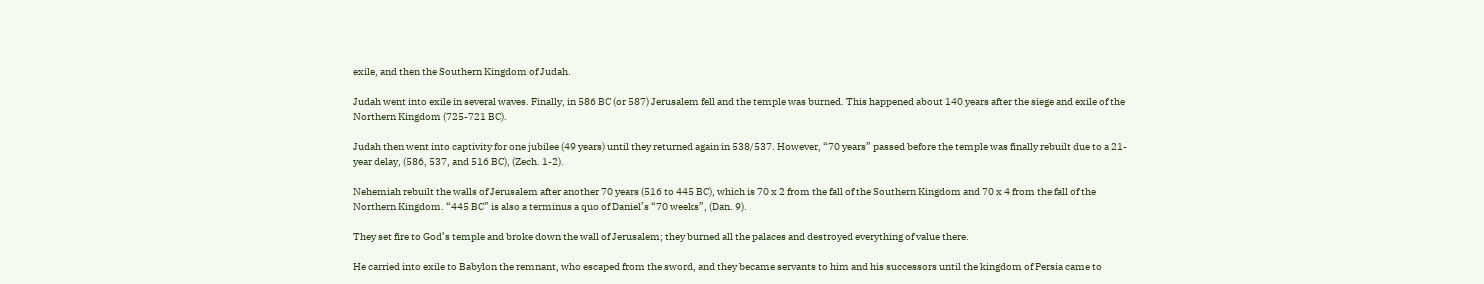exile, and then the Southern Kingdom of Judah.

Judah went into exile in several waves. Finally, in 586 BC (or 587) Jerusalem fell and the temple was burned. This happened about 140 years after the siege and exile of the Northern Kingdom (725-721 BC).

Judah then went into captivity for one jubilee (49 years) until they returned again in 538/537. However, “70 years” passed before the temple was finally rebuilt due to a 21-year delay, (586, 537, and 516 BC), (Zech. 1-2).

Nehemiah rebuilt the walls of Jerusalem after another 70 years (516 to 445 BC), which is 70 x 2 from the fall of the Southern Kingdom and 70 x 4 from the fall of the Northern Kingdom. “445 BC” is also a terminus a quo of Daniel’s “70 weeks”, (Dan. 9).

They set fire to God’s temple and broke down the wall of Jerusalem; they burned all the palaces and destroyed everything of value there.

He carried into exile to Babylon the remnant, who escaped from the sword, and they became servants to him and his successors until the kingdom of Persia came to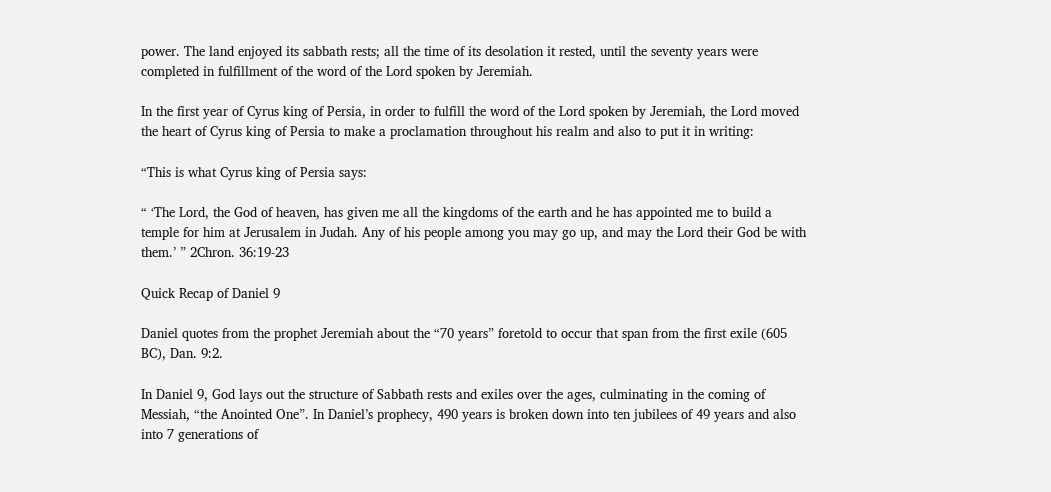power. The land enjoyed its sabbath rests; all the time of its desolation it rested, until the seventy years were completed in fulfillment of the word of the Lord spoken by Jeremiah.

In the first year of Cyrus king of Persia, in order to fulfill the word of the Lord spoken by Jeremiah, the Lord moved the heart of Cyrus king of Persia to make a proclamation throughout his realm and also to put it in writing:

“This is what Cyrus king of Persia says:

“ ‘The Lord, the God of heaven, has given me all the kingdoms of the earth and he has appointed me to build a temple for him at Jerusalem in Judah. Any of his people among you may go up, and may the Lord their God be with them.’ ” 2Chron. 36:19-23

Quick Recap of Daniel 9

Daniel quotes from the prophet Jeremiah about the “70 years” foretold to occur that span from the first exile (605 BC), Dan. 9:2.

In Daniel 9, God lays out the structure of Sabbath rests and exiles over the ages, culminating in the coming of Messiah, “the Anointed One”. In Daniel’s prophecy, 490 years is broken down into ten jubilees of 49 years and also into 7 generations of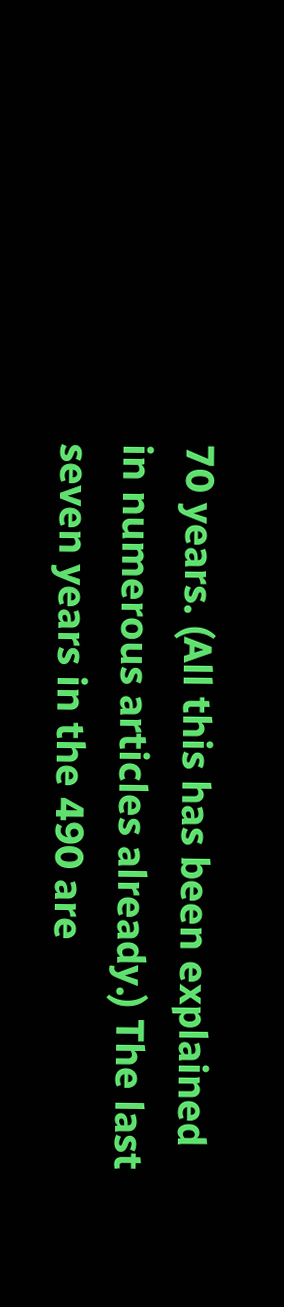70 years. (All this has been explained in numerous articles already.) The last seven years in the 490 are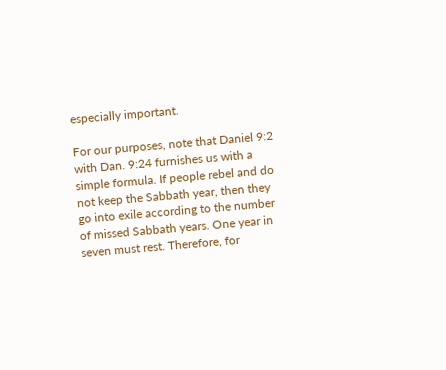especially important.

For our purposes, note that Daniel 9:2 with Dan. 9:24 furnishes us with a simple formula. If people rebel and do not keep the Sabbath year, then they go into exile according to the number of missed Sabbath years. One year in seven must rest. Therefore, for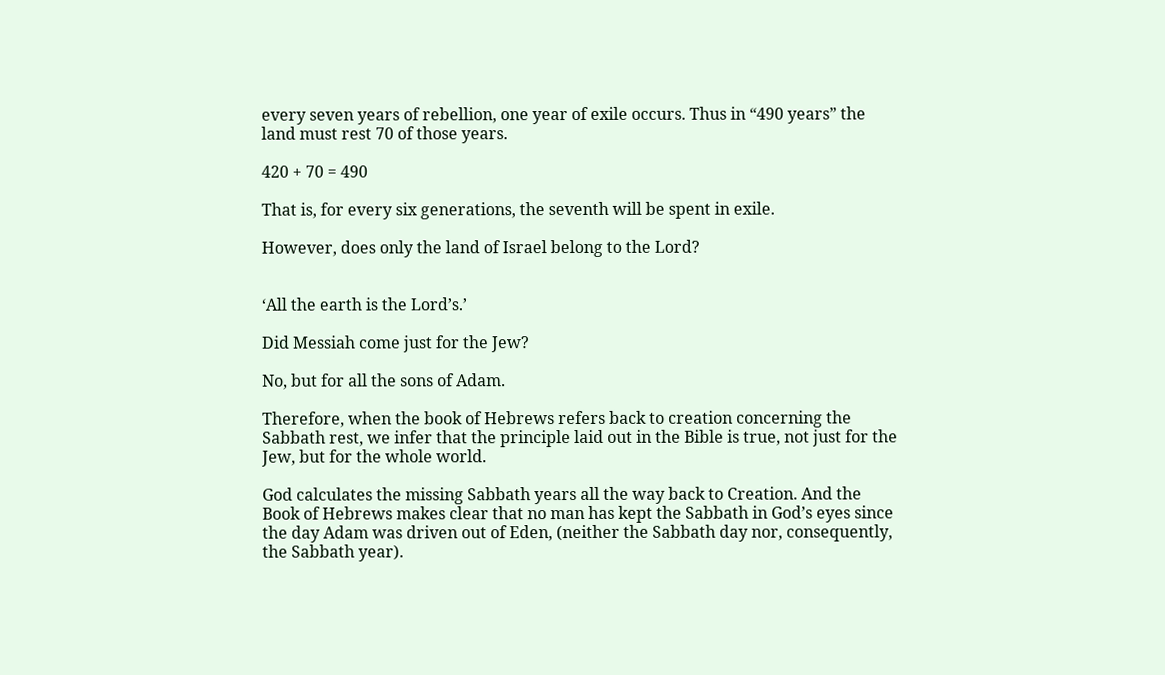every seven years of rebellion, one year of exile occurs. Thus in “490 years” the land must rest 70 of those years.

420 + 70 = 490

That is, for every six generations, the seventh will be spent in exile.

However, does only the land of Israel belong to the Lord?


‘All the earth is the Lord’s.’

Did Messiah come just for the Jew?

No, but for all the sons of Adam.

Therefore, when the book of Hebrews refers back to creation concerning the Sabbath rest, we infer that the principle laid out in the Bible is true, not just for the Jew, but for the whole world.

God calculates the missing Sabbath years all the way back to Creation. And the Book of Hebrews makes clear that no man has kept the Sabbath in God’s eyes since the day Adam was driven out of Eden, (neither the Sabbath day nor, consequently, the Sabbath year).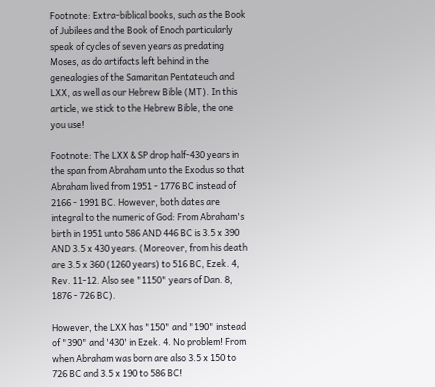Footnote: Extra-biblical books, such as the Book of Jubilees and the Book of Enoch particularly speak of cycles of seven years as predating Moses, as do artifacts left behind in the genealogies of the Samaritan Pentateuch and LXX, as well as our Hebrew Bible (MT). In this article, we stick to the Hebrew Bible, the one you use!

Footnote: The LXX & SP drop half-430 years in the span from Abraham unto the Exodus so that Abraham lived from 1951 - 1776 BC instead of 2166 - 1991 BC. However, both dates are integral to the numeric of God: From Abraham's birth in 1951 unto 586 AND 446 BC is 3.5 x 390 AND 3.5 x 430 years. (Moreover, from his death are 3.5 x 360 (1260 years) to 516 BC, Ezek. 4, Rev. 11-12. Also see "1150" years of Dan. 8, 1876 - 726 BC).

However, the LXX has "150" and "190" instead of "390" and '430' in Ezek. 4. No problem! From when Abraham was born are also 3.5 x 150 to 726 BC and 3.5 x 190 to 586 BC!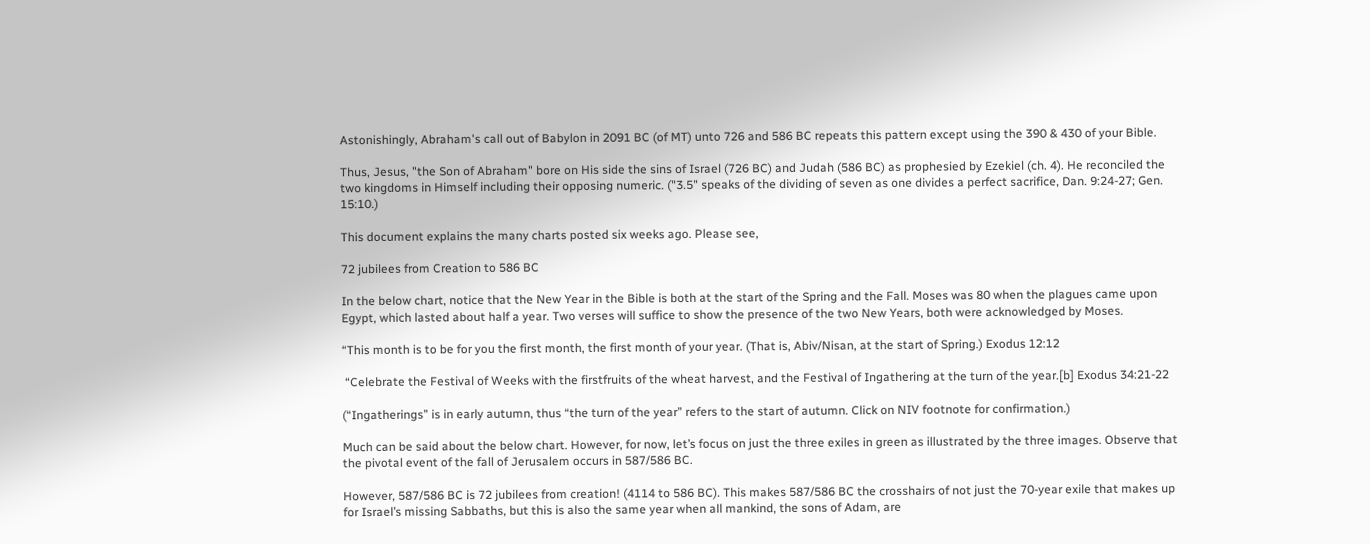Astonishingly, Abraham's call out of Babylon in 2091 BC (of MT) unto 726 and 586 BC repeats this pattern except using the 390 & 430 of your Bible.

Thus, Jesus, "the Son of Abraham" bore on His side the sins of Israel (726 BC) and Judah (586 BC) as prophesied by Ezekiel (ch. 4). He reconciled the two kingdoms in Himself including their opposing numeric. ("3.5" speaks of the dividing of seven as one divides a perfect sacrifice, Dan. 9:24-27; Gen. 15:10.)

This document explains the many charts posted six weeks ago. Please see,

72 jubilees from Creation to 586 BC

In the below chart, notice that the New Year in the Bible is both at the start of the Spring and the Fall. Moses was 80 when the plagues came upon Egypt, which lasted about half a year. Two verses will suffice to show the presence of the two New Years, both were acknowledged by Moses.

“This month is to be for you the first month, the first month of your year. (That is, Abiv/Nisan, at the start of Spring.) Exodus 12:12

 “Celebrate the Festival of Weeks with the firstfruits of the wheat harvest, and the Festival of Ingathering at the turn of the year.[b] Exodus 34:21-22

(“Ingatherings” is in early autumn, thus “the turn of the year” refers to the start of autumn. Click on NIV footnote for confirmation.)

Much can be said about the below chart. However, for now, let’s focus on just the three exiles in green as illustrated by the three images. Observe that the pivotal event of the fall of Jerusalem occurs in 587/586 BC.

However, 587/586 BC is 72 jubilees from creation! (4114 to 586 BC). This makes 587/586 BC the crosshairs of not just the 70-year exile that makes up for Israel’s missing Sabbaths, but this is also the same year when all mankind, the sons of Adam, are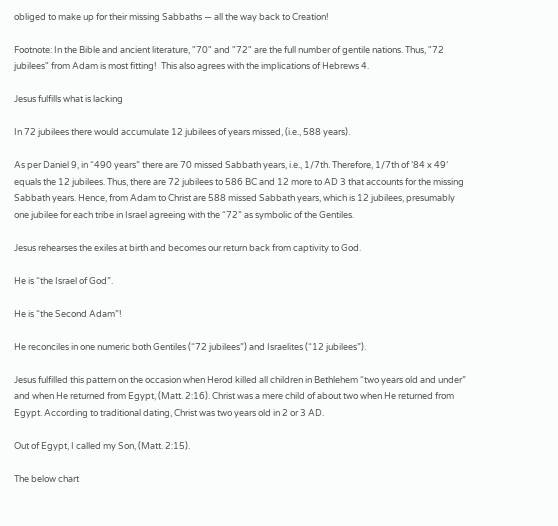obliged to make up for their missing Sabbaths — all the way back to Creation!

Footnote: In the Bible and ancient literature, "70" and "72" are the full number of gentile nations. Thus, "72 jubilees" from Adam is most fitting!  This also agrees with the implications of Hebrews 4.

Jesus fulfills what is lacking

In 72 jubilees there would accumulate 12 jubilees of years missed, (i.e., 588 years).

As per Daniel 9, in “490 years” there are 70 missed Sabbath years, i.e., 1/7th. Therefore, 1/7th of ’84 x 49′ equals the 12 jubilees. Thus, there are 72 jubilees to 586 BC and 12 more to AD 3 that accounts for the missing  Sabbath years. Hence, from Adam to Christ are 588 missed Sabbath years, which is 12 jubilees, presumably one jubilee for each tribe in Israel agreeing with the “72” as symbolic of the Gentiles.

Jesus rehearses the exiles at birth and becomes our return back from captivity to God.

He is “the Israel of God”.

He is “the Second Adam”!

He reconciles in one numeric both Gentiles (“72 jubilees”) and Israelites (“12 jubilees”).

Jesus fulfilled this pattern on the occasion when Herod killed all children in Bethlehem “two years old and under” and when He returned from Egypt, (Matt. 2:16). Christ was a mere child of about two when He returned from Egypt. According to traditional dating, Christ was two years old in 2 or 3 AD.

Out of Egypt, I called my Son, (Matt. 2:15).

The below chart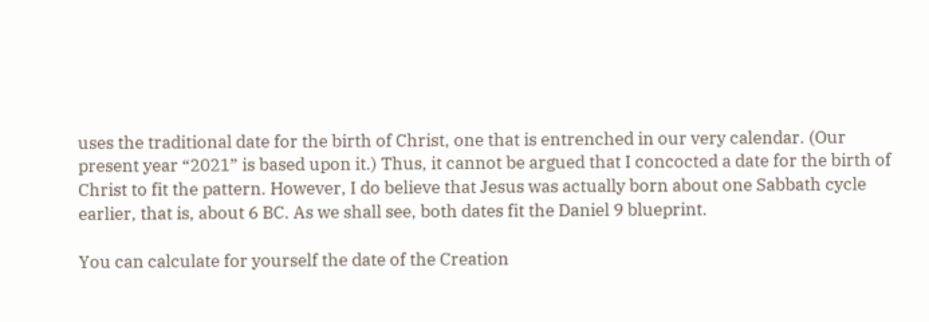uses the traditional date for the birth of Christ, one that is entrenched in our very calendar. (Our present year “2021” is based upon it.) Thus, it cannot be argued that I concocted a date for the birth of Christ to fit the pattern. However, I do believe that Jesus was actually born about one Sabbath cycle earlier, that is, about 6 BC. As we shall see, both dates fit the Daniel 9 blueprint.

You can calculate for yourself the date of the Creation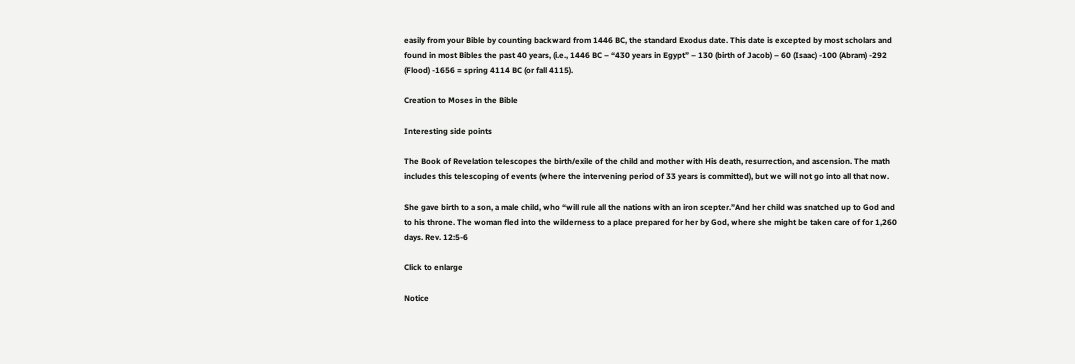easily from your Bible by counting backward from 1446 BC, the standard Exodus date. This date is excepted by most scholars and found in most Bibles the past 40 years, (i.e., 1446 BC – “430 years in Egypt” – 130 (birth of Jacob) – 60 (Isaac) -100 (Abram) -292 (Flood) -1656 = spring 4114 BC (or fall 4115).

Creation to Moses in the Bible

Interesting side points

The Book of Revelation telescopes the birth/exile of the child and mother with His death, resurrection, and ascension. The math includes this telescoping of events (where the intervening period of 33 years is committed), but we will not go into all that now.

She gave birth to a son, a male child, who “will rule all the nations with an iron scepter.”And her child was snatched up to God and to his throne. The woman fled into the wilderness to a place prepared for her by God, where she might be taken care of for 1,260 days. Rev. 12:5-6

Click to enlarge

Notice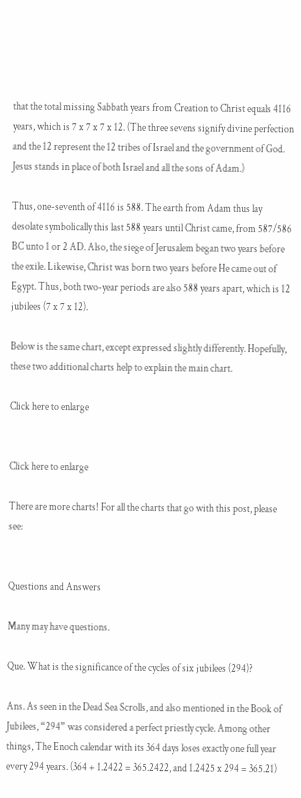that the total missing Sabbath years from Creation to Christ equals 4116 years, which is 7 x 7 x 7 x 12. (The three sevens signify divine perfection and the 12 represent the 12 tribes of Israel and the government of God. Jesus stands in place of both Israel and all the sons of Adam.)

Thus, one-seventh of 4116 is 588. The earth from Adam thus lay desolate symbolically this last 588 years until Christ came, from 587/586 BC unto 1 or 2 AD. Also, the siege of Jerusalem began two years before the exile. Likewise, Christ was born two years before He came out of Egypt. Thus, both two-year periods are also 588 years apart, which is 12 jubilees (7 x 7 x 12).

Below is the same chart, except expressed slightly differently. Hopefully, these two additional charts help to explain the main chart.

Click here to enlarge


Click here to enlarge

There are more charts! For all the charts that go with this post, please see:


Questions and Answers

Many may have questions.

Que. What is the significance of the cycles of six jubilees (294)?

Ans. As seen in the Dead Sea Scrolls, and also mentioned in the Book of Jubilees, “294” was considered a perfect priestly cycle. Among other things, The Enoch calendar with its 364 days loses exactly one full year every 294 years. (364 + 1.2422 = 365.2422, and 1.2425 x 294 = 365.21)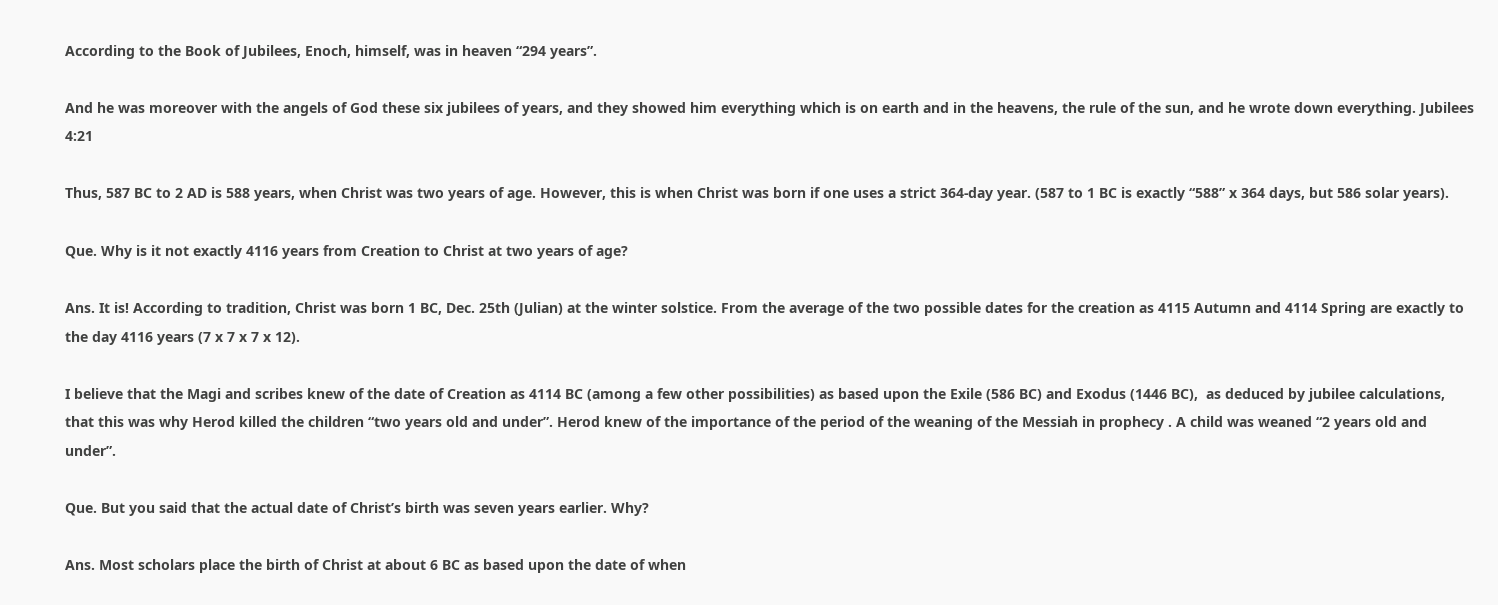According to the Book of Jubilees, Enoch, himself, was in heaven “294 years”.

And he was moreover with the angels of God these six jubilees of years, and they showed him everything which is on earth and in the heavens, the rule of the sun, and he wrote down everything. Jubilees 4:21

Thus, 587 BC to 2 AD is 588 years, when Christ was two years of age. However, this is when Christ was born if one uses a strict 364-day year. (587 to 1 BC is exactly “588” x 364 days, but 586 solar years).

Que. Why is it not exactly 4116 years from Creation to Christ at two years of age?

Ans. It is! According to tradition, Christ was born 1 BC, Dec. 25th (Julian) at the winter solstice. From the average of the two possible dates for the creation as 4115 Autumn and 4114 Spring are exactly to the day 4116 years (7 x 7 x 7 x 12).

I believe that the Magi and scribes knew of the date of Creation as 4114 BC (among a few other possibilities) as based upon the Exile (586 BC) and Exodus (1446 BC),  as deduced by jubilee calculations, that this was why Herod killed the children “two years old and under”. Herod knew of the importance of the period of the weaning of the Messiah in prophecy . A child was weaned “2 years old and under”.

Que. But you said that the actual date of Christ’s birth was seven years earlier. Why?

Ans. Most scholars place the birth of Christ at about 6 BC as based upon the date of when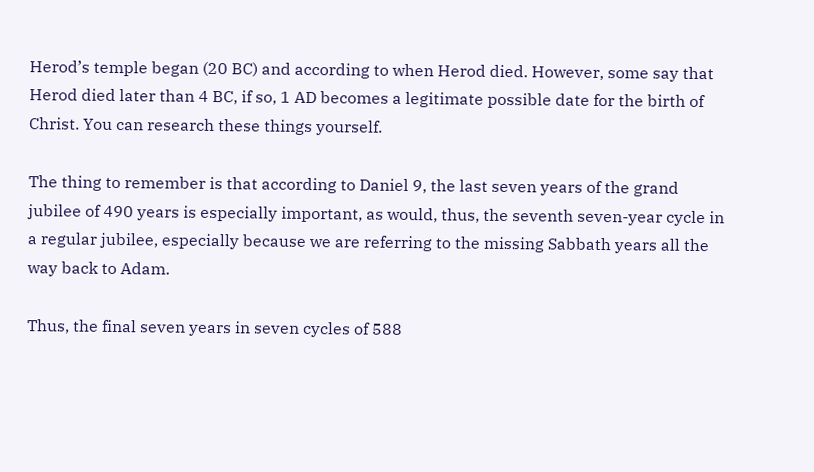Herod’s temple began (20 BC) and according to when Herod died. However, some say that Herod died later than 4 BC, if so, 1 AD becomes a legitimate possible date for the birth of Christ. You can research these things yourself.

The thing to remember is that according to Daniel 9, the last seven years of the grand jubilee of 490 years is especially important, as would, thus, the seventh seven-year cycle in a regular jubilee, especially because we are referring to the missing Sabbath years all the way back to Adam.

Thus, the final seven years in seven cycles of 588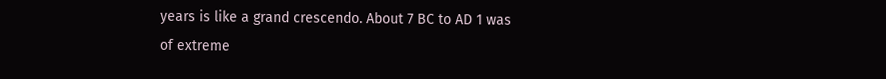years is like a grand crescendo. About 7 BC to AD 1 was of extreme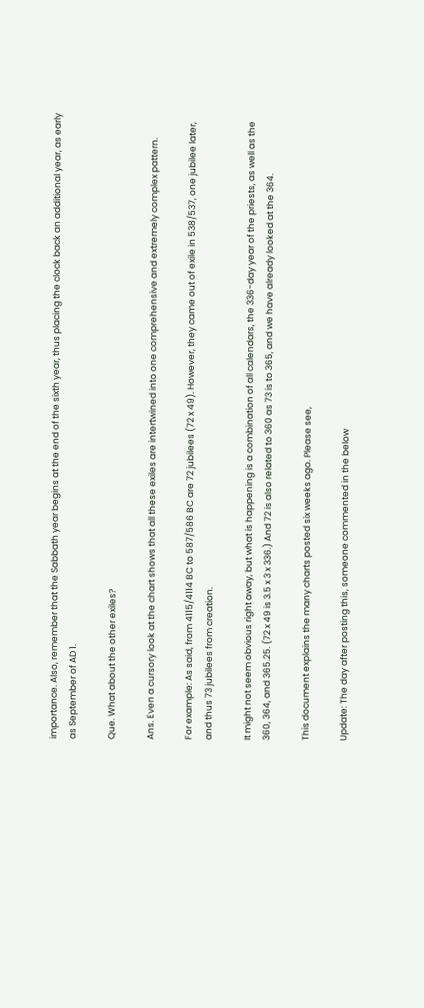importance. Also, remember that the Sabbath year begins at the end of the sixth year, thus placing the clock back an additional year, as early as September of AD 1.

Que. What about the other exiles?

Ans. Even a cursory look at the chart shows that all these exiles are intertwined into one comprehensive and extremely complex pattern.

For example: As said, from 4115/4114 BC to 587/586 BC are 72 jubilees (72 x 49). However, they came out of exile in 538/537, one jubilee later, and thus 73 jubilees from creation.

It might not seem obvious right away, but what is happening is a combination of all calendars, the 336-day year of the priests, as well as the 360, 364, and 365.25. (72 x 49 is 3.5 x 3 x 336.) And 72 is also related to 360 as 73 is to 365, and we have already looked at the 364.

This document explains the many charts posted six weeks ago. Please see,

Update: The day after posting this, someone commented in the below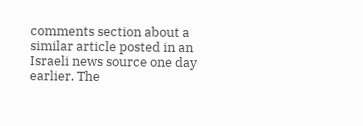comments section about a similar article posted in an Israeli news source one day earlier. The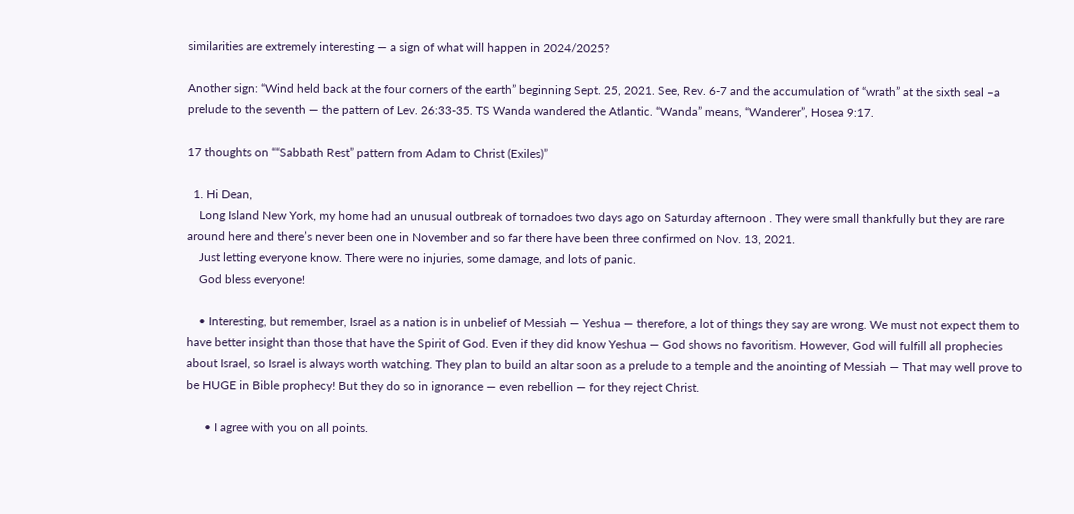similarities are extremely interesting — a sign of what will happen in 2024/2025?

Another sign: “Wind held back at the four corners of the earth” beginning Sept. 25, 2021. See, Rev. 6-7 and the accumulation of “wrath” at the sixth seal –a prelude to the seventh — the pattern of Lev. 26:33-35. TS Wanda wandered the Atlantic. “Wanda” means, “Wanderer”, Hosea 9:17.

17 thoughts on ““Sabbath Rest” pattern from Adam to Christ (Exiles)”

  1. Hi Dean,
    Long Island New York, my home had an unusual outbreak of tornadoes two days ago on Saturday afternoon . They were small thankfully but they are rare around here and there’s never been one in November and so far there have been three confirmed on Nov. 13, 2021.
    Just letting everyone know. There were no injuries, some damage, and lots of panic.
    God bless everyone!

    • Interesting, but remember, Israel as a nation is in unbelief of Messiah — Yeshua — therefore, a lot of things they say are wrong. We must not expect them to have better insight than those that have the Spirit of God. Even if they did know Yeshua — God shows no favoritism. However, God will fulfill all prophecies about Israel, so Israel is always worth watching. They plan to build an altar soon as a prelude to a temple and the anointing of Messiah — That may well prove to be HUGE in Bible prophecy! But they do so in ignorance — even rebellion — for they reject Christ.

      • I agree with you on all points.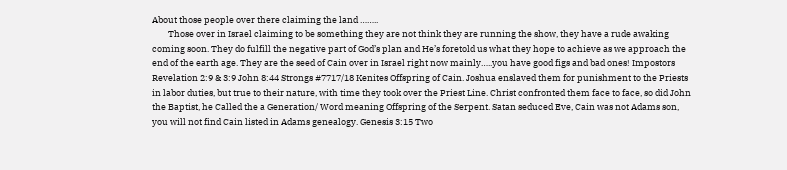About those people over there claiming the land ……..
        Those over in Israel claiming to be something they are not think they are running the show, they have a rude awaking coming soon. They do fulfill the negative part of God’s plan and He’s foretold us what they hope to achieve as we approach the end of the earth age. They are the seed of Cain over in Israel right now mainly…..you have good figs and bad ones! Impostors Revelation 2:9 & 3:9 John 8:44 Strongs #7717/18 Kenites Offspring of Cain. Joshua enslaved them for punishment to the Priests in labor duties, but true to their nature, with time they took over the Priest Line. Christ confronted them face to face, so did John the Baptist, he Called the a Generation/ Word meaning Offspring of the Serpent. Satan seduced Eve, Cain was not Adams son, you will not find Cain listed in Adams genealogy. Genesis 3:15 Two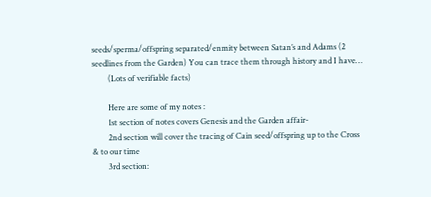seeds/sperma/offspring separated/enmity between Satan’s and Adams (2 seedlines from the Garden) You can trace them through history and I have…
        (Lots of verifiable facts)

        Here are some of my notes :
        1st section of notes covers Genesis and the Garden affair-
        2nd section will cover the tracing of Cain seed/offspring up to the Cross & to our time
        3rd section: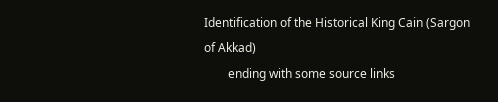Identification of the Historical King Cain (Sargon of Akkad)
        ending with some source links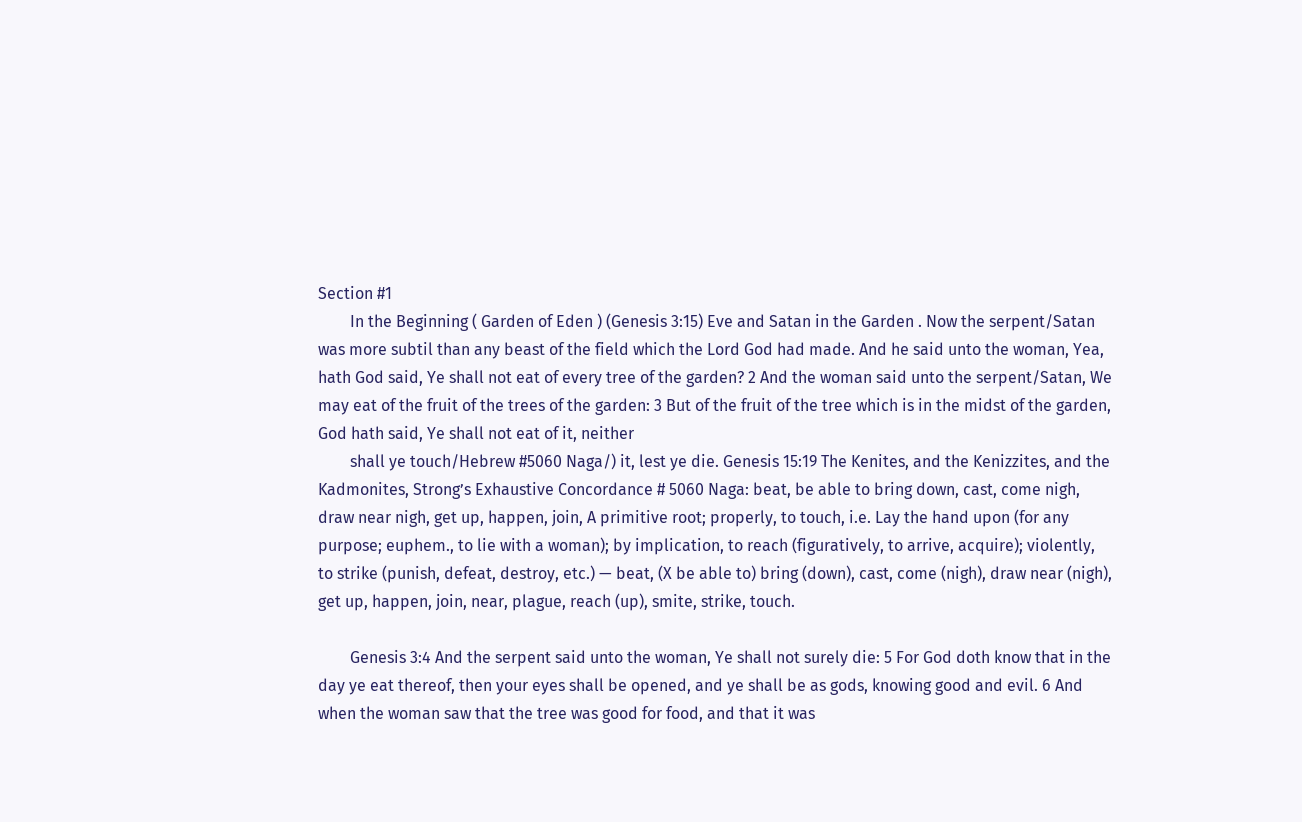Section #1
        In the Beginning ( Garden of Eden ) (Genesis 3:15) Eve and Satan in the Garden . Now the serpent/Satan was more subtil than any beast of the field which the Lord God had made. And he said unto the woman, Yea, hath God said, Ye shall not eat of every tree of the garden? 2 And the woman said unto the serpent/Satan, We may eat of the fruit of the trees of the garden: 3 But of the fruit of the tree which is in the midst of the garden, God hath said, Ye shall not eat of it, neither
        shall ye touch/Hebrew #5060 Naga/) it, lest ye die. Genesis 15:19 The Kenites, and the Kenizzites, and the Kadmonites, Strong’s Exhaustive Concordance # 5060 Naga: beat, be able to bring down, cast, come nigh, draw near nigh, get up, happen, join, A primitive root; properly, to touch, i.e. Lay the hand upon (for any purpose; euphem., to lie with a woman); by implication, to reach (figuratively, to arrive, acquire); violently, to strike (punish, defeat, destroy, etc.) — beat, (X be able to) bring (down), cast, come (nigh), draw near (nigh), get up, happen, join, near, plague, reach (up), smite, strike, touch.

        Genesis 3:4 And the serpent said unto the woman, Ye shall not surely die: 5 For God doth know that in the day ye eat thereof, then your eyes shall be opened, and ye shall be as gods, knowing good and evil. 6 And when the woman saw that the tree was good for food, and that it was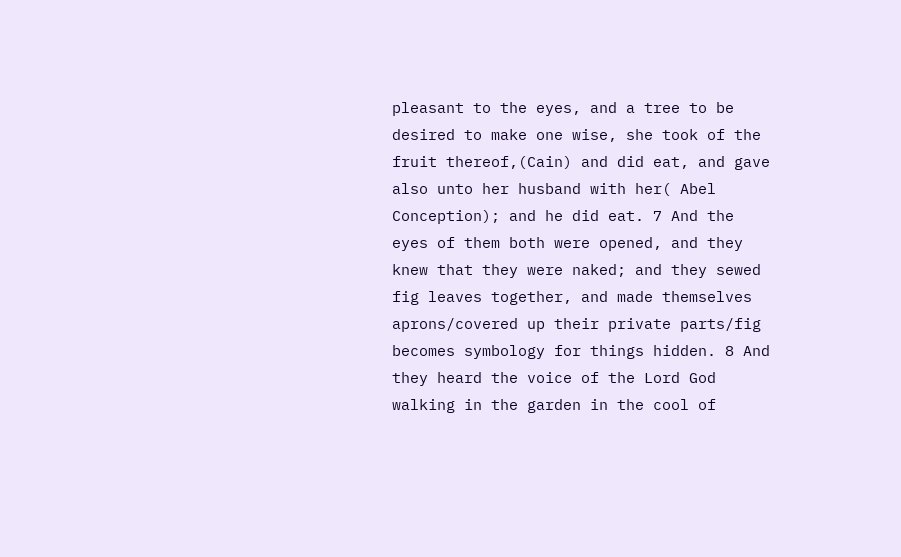pleasant to the eyes, and a tree to be desired to make one wise, she took of the fruit thereof,(Cain) and did eat, and gave also unto her husband with her( Abel Conception); and he did eat. 7 And the eyes of them both were opened, and they knew that they were naked; and they sewed fig leaves together, and made themselves aprons/covered up their private parts/fig becomes symbology for things hidden. 8 And they heard the voice of the Lord God walking in the garden in the cool of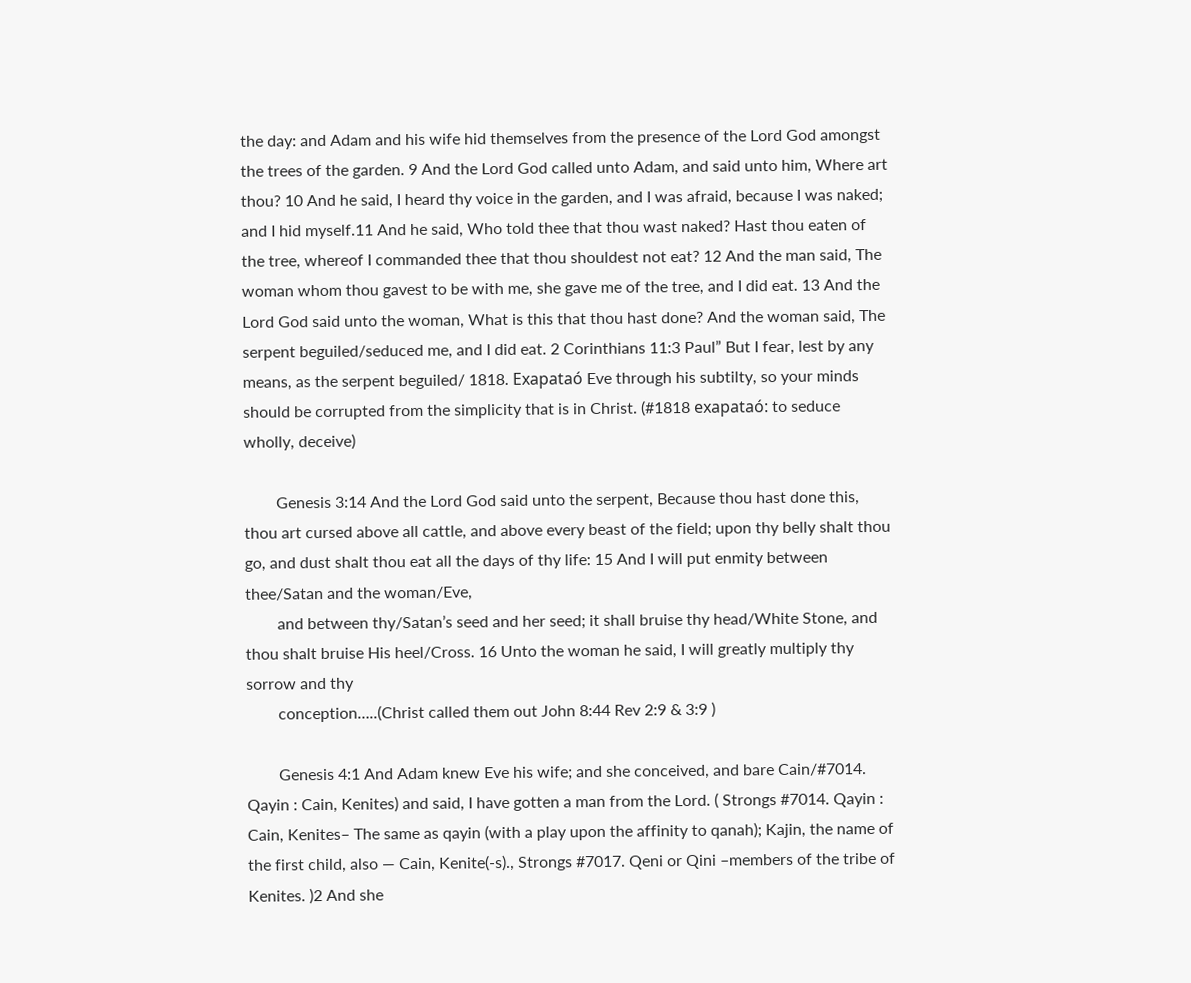the day: and Adam and his wife hid themselves from the presence of the Lord God amongst the trees of the garden. 9 And the Lord God called unto Adam, and said unto him, Where art thou? 10 And he said, I heard thy voice in the garden, and I was afraid, because I was naked; and I hid myself.11 And he said, Who told thee that thou wast naked? Hast thou eaten of the tree, whereof I commanded thee that thou shouldest not eat? 12 And the man said, The woman whom thou gavest to be with me, she gave me of the tree, and I did eat. 13 And the Lord God said unto the woman, What is this that thou hast done? And the woman said, The serpent beguiled/seduced me, and I did eat. 2 Corinthians 11:3 Paul” But I fear, lest by any means, as the serpent beguiled/ 1818. Exapataó Eve through his subtilty, so your minds should be corrupted from the simplicity that is in Christ. (#1818 exapataó: to seduce wholly, deceive)

        Genesis 3:14 And the Lord God said unto the serpent, Because thou hast done this, thou art cursed above all cattle, and above every beast of the field; upon thy belly shalt thou go, and dust shalt thou eat all the days of thy life: 15 And I will put enmity between thee/Satan and the woman/Eve,
        and between thy/Satan’s seed and her seed; it shall bruise thy head/White Stone, and thou shalt bruise His heel/Cross. 16 Unto the woman he said, I will greatly multiply thy sorrow and thy
        conception…..(Christ called them out John 8:44 Rev 2:9 & 3:9 )

        Genesis 4:1 And Adam knew Eve his wife; and she conceived, and bare Cain/#7014. Qayin : Cain, Kenites) and said, I have gotten a man from the Lord. ( Strongs #7014. Qayin : Cain, Kenites– The same as qayin (with a play upon the affinity to qanah); Kajin, the name of the first child, also — Cain, Kenite(-s)., Strongs #7017. Qeni or Qini –members of the tribe of Kenites. )2 And she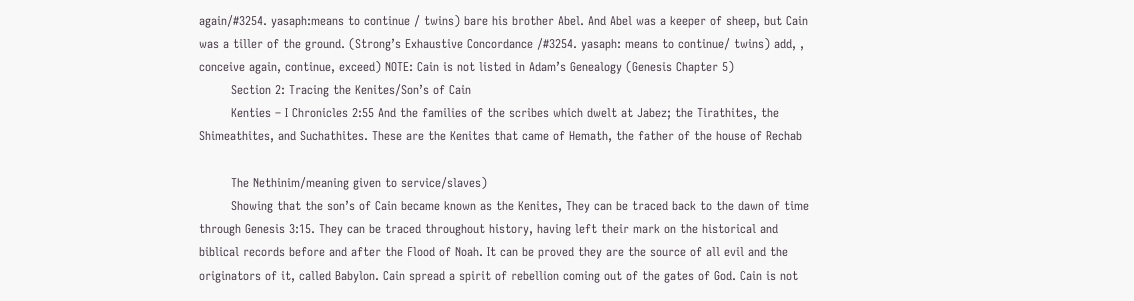again/#3254. yasaph:means to continue / twins) bare his brother Abel. And Abel was a keeper of sheep, but Cain was a tiller of the ground. (Strong’s Exhaustive Concordance /#3254. yasaph: means to continue/ twins) add, , conceive again, continue, exceed) NOTE: Cain is not listed in Adam’s Genealogy (Genesis Chapter 5)
        Section 2: Tracing the Kenites/Son’s of Cain
        Kenties – I Chronicles 2:55 And the families of the scribes which dwelt at Jabez; the Tirathites, the Shimeathites, and Suchathites. These are the Kenites that came of Hemath, the father of the house of Rechab

        The Nethinim/meaning given to service/slaves)
        Showing that the son’s of Cain became known as the Kenites, They can be traced back to the dawn of time through Genesis 3:15. They can be traced throughout history, having left their mark on the historical and biblical records before and after the Flood of Noah. It can be proved they are the source of all evil and the originators of it, called Babylon. Cain spread a spirit of rebellion coming out of the gates of God. Cain is not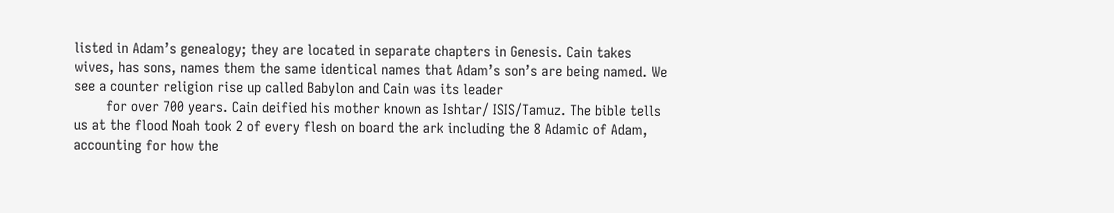listed in Adam’s genealogy; they are located in separate chapters in Genesis. Cain takes wives, has sons, names them the same identical names that Adam’s son’s are being named. We see a counter religion rise up called Babylon and Cain was its leader
        for over 700 years. Cain deified his mother known as Ishtar/ ISIS/Tamuz. The bible tells us at the flood Noah took 2 of every flesh on board the ark including the 8 Adamic of Adam, accounting for how the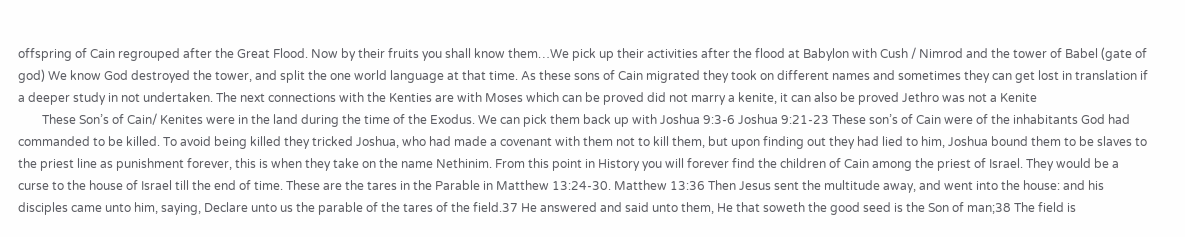offspring of Cain regrouped after the Great Flood. Now by their fruits you shall know them…We pick up their activities after the flood at Babylon with Cush / Nimrod and the tower of Babel (gate of god) We know God destroyed the tower, and split the one world language at that time. As these sons of Cain migrated they took on different names and sometimes they can get lost in translation if a deeper study in not undertaken. The next connections with the Kenties are with Moses which can be proved did not marry a kenite, it can also be proved Jethro was not a Kenite
        These Son’s of Cain/ Kenites were in the land during the time of the Exodus. We can pick them back up with Joshua 9:3-6 Joshua 9:21-23 These son’s of Cain were of the inhabitants God had commanded to be killed. To avoid being killed they tricked Joshua, who had made a covenant with them not to kill them, but upon finding out they had lied to him, Joshua bound them to be slaves to the priest line as punishment forever, this is when they take on the name Nethinim. From this point in History you will forever find the children of Cain among the priest of Israel. They would be a curse to the house of Israel till the end of time. These are the tares in the Parable in Matthew 13:24-30. Matthew 13:36 Then Jesus sent the multitude away, and went into the house: and his disciples came unto him, saying, Declare unto us the parable of the tares of the field.37 He answered and said unto them, He that soweth the good seed is the Son of man;38 The field is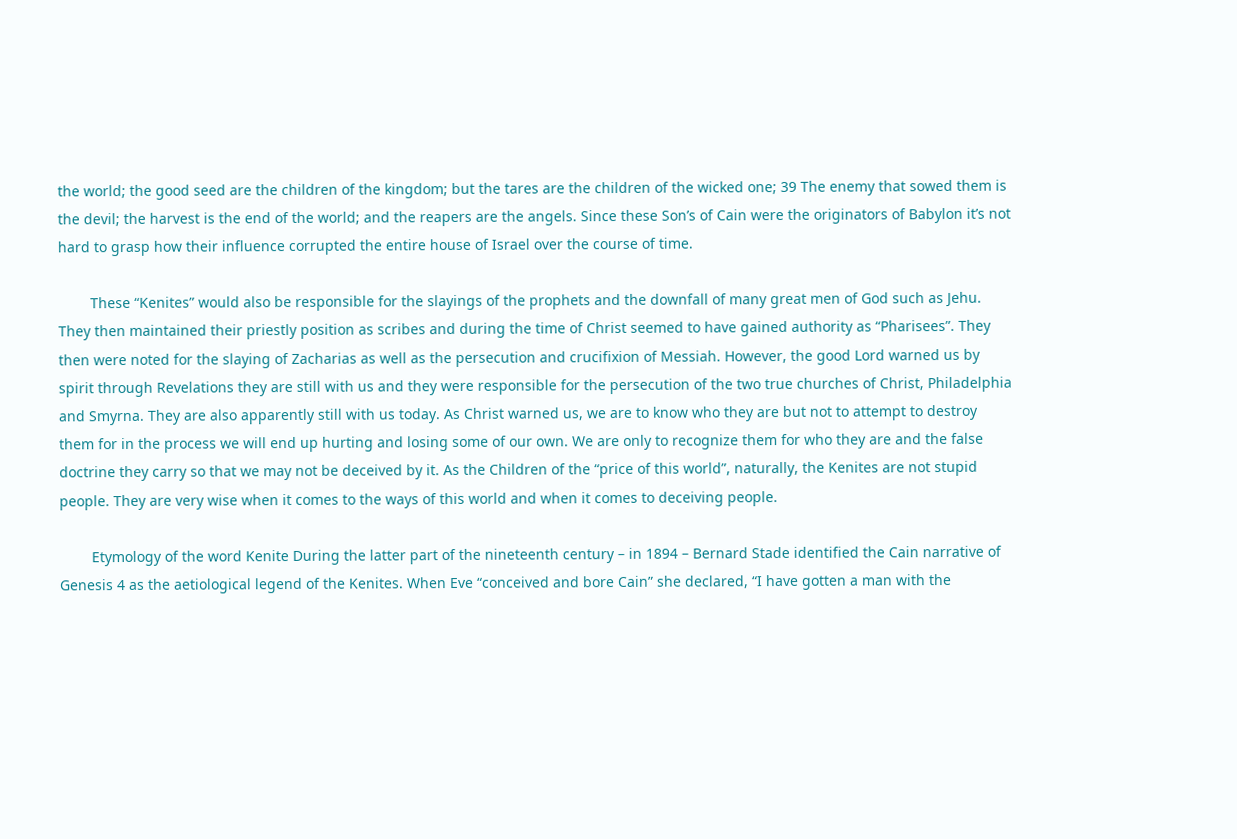the world; the good seed are the children of the kingdom; but the tares are the children of the wicked one; 39 The enemy that sowed them is the devil; the harvest is the end of the world; and the reapers are the angels. Since these Son’s of Cain were the originators of Babylon it’s not hard to grasp how their influence corrupted the entire house of Israel over the course of time.

        These “Kenites” would also be responsible for the slayings of the prophets and the downfall of many great men of God such as Jehu. They then maintained their priestly position as scribes and during the time of Christ seemed to have gained authority as “Pharisees”. They then were noted for the slaying of Zacharias as well as the persecution and crucifixion of Messiah. However, the good Lord warned us by spirit through Revelations they are still with us and they were responsible for the persecution of the two true churches of Christ, Philadelphia and Smyrna. They are also apparently still with us today. As Christ warned us, we are to know who they are but not to attempt to destroy them for in the process we will end up hurting and losing some of our own. We are only to recognize them for who they are and the false doctrine they carry so that we may not be deceived by it. As the Children of the “price of this world”, naturally, the Kenites are not stupid people. They are very wise when it comes to the ways of this world and when it comes to deceiving people.

        Etymology of the word Kenite During the latter part of the nineteenth century – in 1894 – Bernard Stade identified the Cain narrative of Genesis 4 as the aetiological legend of the Kenites. When Eve “conceived and bore Cain” she declared, “I have gotten a man with the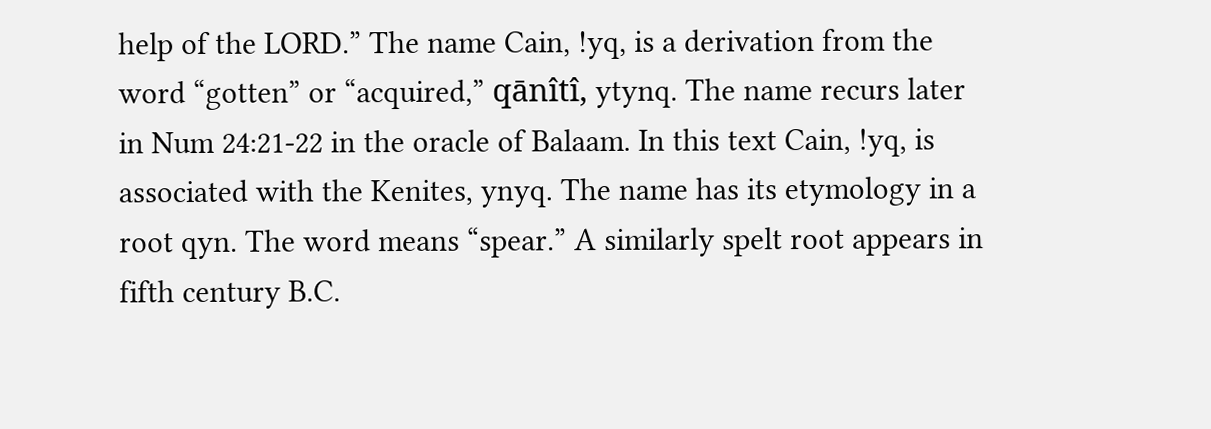help of the LORD.” The name Cain, !yq, is a derivation from the word “gotten” or “acquired,” qānîtî, ytynq. The name recurs later in Num 24:21-22 in the oracle of Balaam. In this text Cain, !yq, is associated with the Kenites, ynyq. The name has its etymology in a root qyn. The word means “spear.” A similarly spelt root appears in fifth century B.C.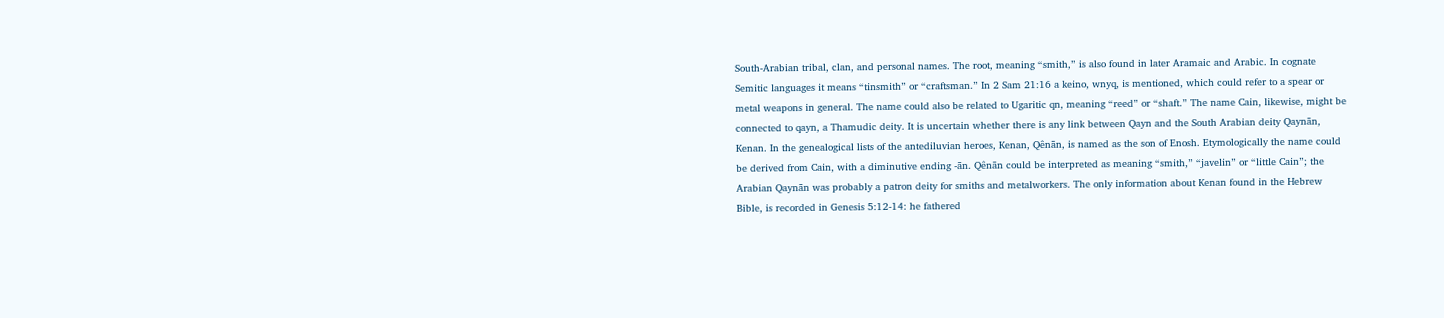South-Arabian tribal, clan, and personal names. The root, meaning “smith,” is also found in later Aramaic and Arabic. In cognate Semitic languages it means “tinsmith” or “craftsman.” In 2 Sam 21:16 a keino, wnyq, is mentioned, which could refer to a spear or metal weapons in general. The name could also be related to Ugaritic qn, meaning “reed” or “shaft.” The name Cain, likewise, might be connected to qayn, a Thamudic deity. It is uncertain whether there is any link between Qayn and the South Arabian deity Qaynān, Kenan. In the genealogical lists of the antediluvian heroes, Kenan, Qênān, is named as the son of Enosh. Etymologically the name could be derived from Cain, with a diminutive ending -ān. Qênān could be interpreted as meaning “smith,” “javelin” or “little Cain”; the Arabian Qaynān was probably a patron deity for smiths and metalworkers. The only information about Kenan found in the Hebrew Bible, is recorded in Genesis 5:12-14: he fathered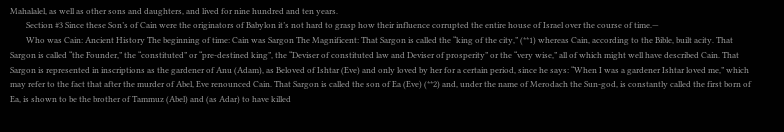Mahalalel, as well as other sons and daughters, and lived for nine hundred and ten years.
        Section #3 Since these Son’s of Cain were the originators of Babylon it’s not hard to grasp how their influence corrupted the entire house of Israel over the course of time.—
        Who was Cain: Ancient History The beginning of time: Cain was Sargon The Magnificent: That Sargon is called the “king of the city,” (**1) whereas Cain, according to the Bible, built acity. That Sargon is called “the Founder,” the “constituted” or “pre-destined king”, the “Deviser of constituted law and Deviser of prosperity” or the “very wise,” all of which might well have described Cain. That Sargon is represented in inscriptions as the gardener of Anu (Adam), as Beloved of Ishtar (Eve) and only loved by her for a certain period, since he says: “When I was a gardener Ishtar loved me,” which may refer to the fact that after the murder of Abel, Eve renounced Cain. That Sargon is called the son of Ea (Eve) (**2) and, under the name of Merodach the Sun-god, is constantly called the first born of Ea, is shown to be the brother of Tammuz (Abel) and (as Adar) to have killed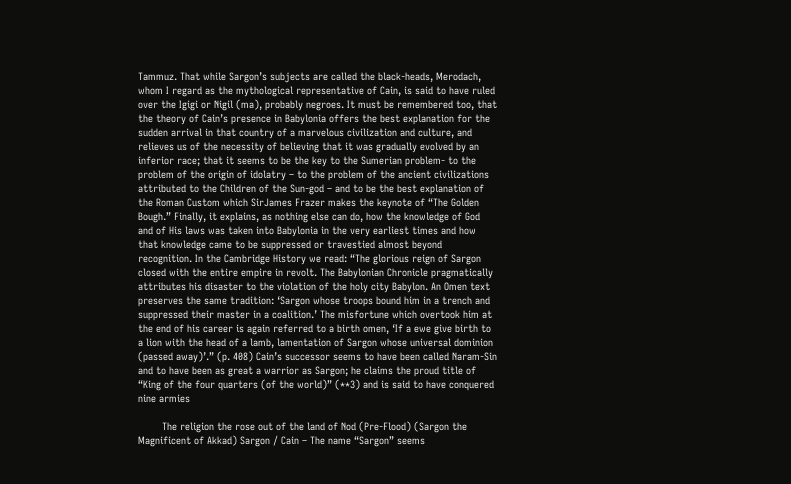Tammuz. That while Sargon’s subjects are called the black-heads, Merodach, whom I regard as the mythological representative of Cain, is said to have ruled over the Igigi or Nigil (ma), probably negroes. It must be remembered too, that the theory of Cain’s presence in Babylonia offers the best explanation for the sudden arrival in that country of a marvelous civilization and culture, and relieves us of the necessity of believing that it was gradually evolved by an inferior race; that it seems to be the key to the Sumerian problem- to the problem of the origin of idolatry – to the problem of the ancient civilizations attributed to the Children of the Sun-god – and to be the best explanation of the Roman Custom which SirJames Frazer makes the keynote of “The Golden Bough.” Finally, it explains, as nothing else can do, how the knowledge of God and of His laws was taken into Babylonia in the very earliest times and how that knowledge came to be suppressed or travestied almost beyond recognition. In the Cambridge History we read: “The glorious reign of Sargon closed with the entire empire in revolt. The Babylonian Chronicle pragmatically attributes his disaster to the violation of the holy city Babylon. An Omen text preserves the same tradition: ‘Sargon whose troops bound him in a trench and suppressed their master in a coalition.’ The misfortune which overtook him at the end of his career is again referred to a birth omen, ‘If a ewe give birth to a lion with the head of a lamb, lamentation of Sargon whose universal dominion (passed away)’.” (p. 408) Cain’s successor seems to have been called Naram-Sin and to have been as great a warrior as Sargon; he claims the proud title of “King of the four quarters (of the world)” (**3) and is said to have conquered nine armies

        The religion the rose out of the land of Nod (Pre-Flood) (Sargon the Magnificent of Akkad) Sargon / Cain – The name “Sargon” seems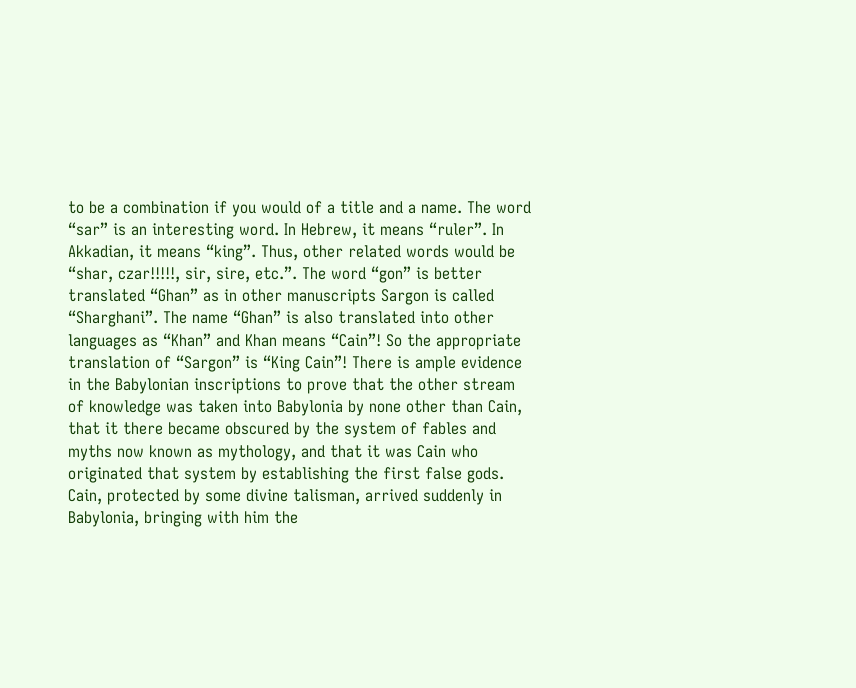to be a combination if you would of a title and a name. The word “sar” is an interesting word. In Hebrew, it means “ruler”. In Akkadian, it means “king”. Thus, other related words would be “shar, czar!!!!!, sir, sire, etc.”. The word “gon” is better translated “Ghan” as in other manuscripts Sargon is called “Sharghani”. The name “Ghan” is also translated into other languages as “Khan” and Khan means “Cain”! So the appropriate translation of “Sargon” is “King Cain”! There is ample evidence in the Babylonian inscriptions to prove that the other stream of knowledge was taken into Babylonia by none other than Cain, that it there became obscured by the system of fables and myths now known as mythology, and that it was Cain who originated that system by establishing the first false gods. Cain, protected by some divine talisman, arrived suddenly in Babylonia, bringing with him the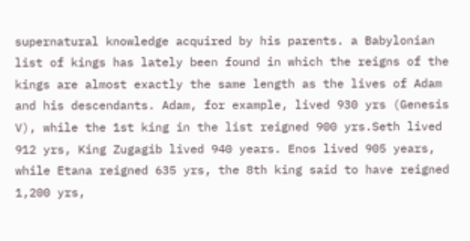supernatural knowledge acquired by his parents. a Babylonian list of kings has lately been found in which the reigns of the kings are almost exactly the same length as the lives of Adam and his descendants. Adam, for example, lived 930 yrs (Genesis V), while the 1st king in the list reigned 900 yrs.Seth lived 912 yrs, King Zugagib lived 940 years. Enos lived 905 years, while Etana reigned 635 yrs, the 8th king said to have reigned 1,200 yrs,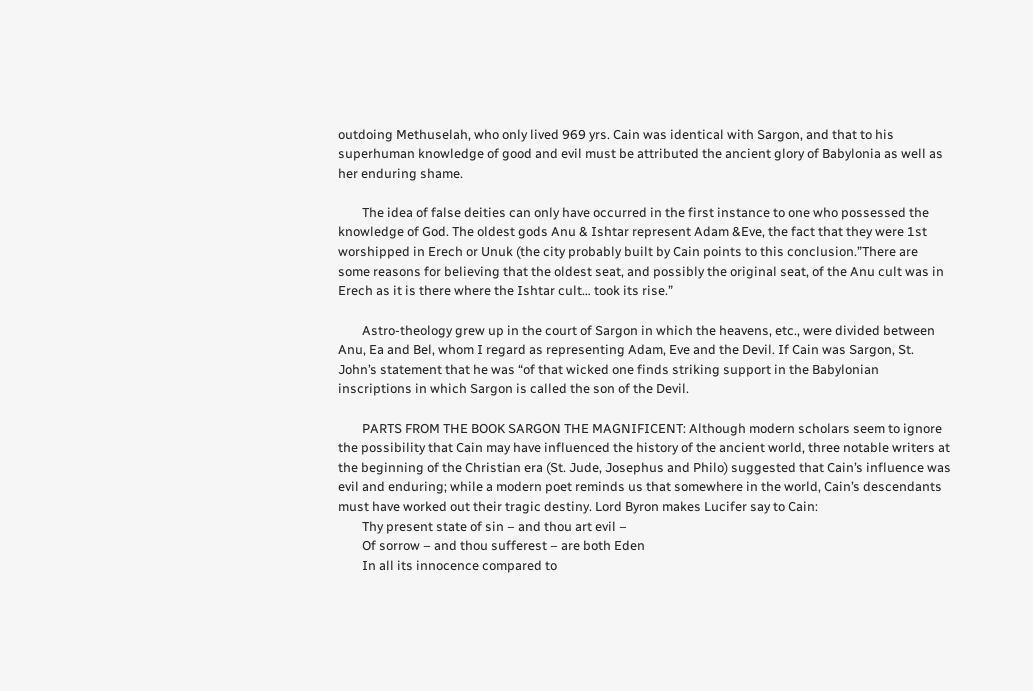outdoing Methuselah, who only lived 969 yrs. Cain was identical with Sargon, and that to his superhuman knowledge of good and evil must be attributed the ancient glory of Babylonia as well as her enduring shame.

        The idea of false deities can only have occurred in the first instance to one who possessed the knowledge of God. The oldest gods Anu & Ishtar represent Adam &Eve, the fact that they were 1st worshipped in Erech or Unuk (the city probably built by Cain points to this conclusion.”There are some reasons for believing that the oldest seat, and possibly the original seat, of the Anu cult was in Erech as it is there where the Ishtar cult… took its rise.”

        Astro-theology grew up in the court of Sargon in which the heavens, etc., were divided between Anu, Ea and Bel, whom I regard as representing Adam, Eve and the Devil. If Cain was Sargon, St. John’s statement that he was “of that wicked one finds striking support in the Babylonian inscriptions in which Sargon is called the son of the Devil.

        PARTS FROM THE BOOK SARGON THE MAGNIFICENT: Although modern scholars seem to ignore the possibility that Cain may have influenced the history of the ancient world, three notable writers at the beginning of the Christian era (St. Jude, Josephus and Philo) suggested that Cain’s influence was evil and enduring; while a modern poet reminds us that somewhere in the world, Cain’s descendants must have worked out their tragic destiny. Lord Byron makes Lucifer say to Cain:
        Thy present state of sin – and thou art evil –
        Of sorrow – and thou sufferest – are both Eden
        In all its innocence compared to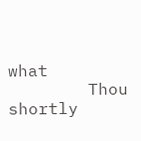what
        Thou shortly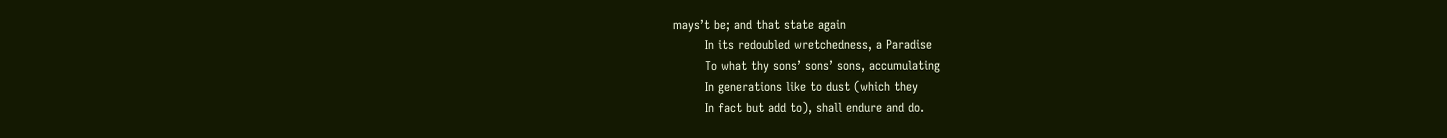mays’t be; and that state again
        In its redoubled wretchedness, a Paradise
        To what thy sons’ sons’ sons, accumulating
        In generations like to dust (which they
        In fact but add to), shall endure and do.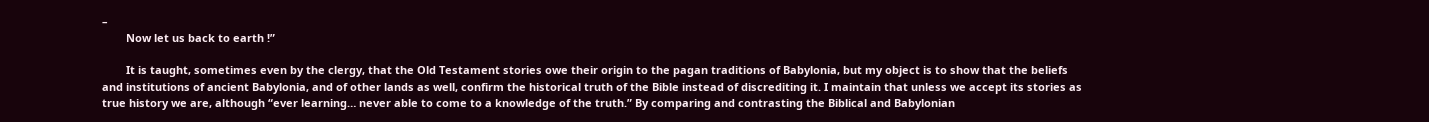–
        Now let us back to earth !”

        It is taught, sometimes even by the clergy, that the Old Testament stories owe their origin to the pagan traditions of Babylonia, but my object is to show that the beliefs and institutions of ancient Babylonia, and of other lands as well, confirm the historical truth of the Bible instead of discrediting it. I maintain that unless we accept its stories as true history we are, although “ever learning… never able to come to a knowledge of the truth.” By comparing and contrasting the Biblical and Babylonian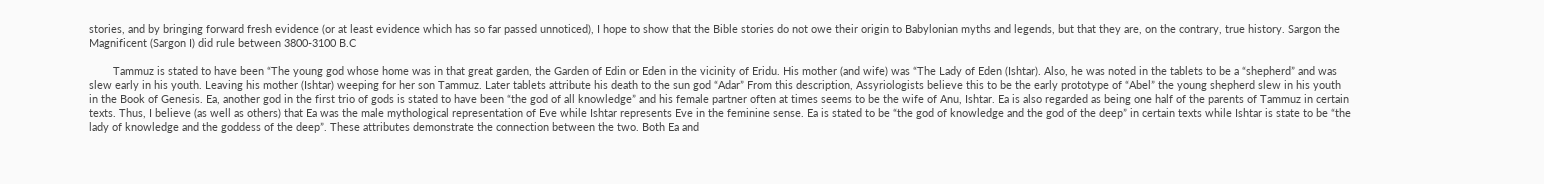stories, and by bringing forward fresh evidence (or at least evidence which has so far passed unnoticed), I hope to show that the Bible stories do not owe their origin to Babylonian myths and legends, but that they are, on the contrary, true history. Sargon the Magnificent (Sargon I) did rule between 3800-3100 B.C

        Tammuz is stated to have been “The young god whose home was in that great garden, the Garden of Edin or Eden in the vicinity of Eridu. His mother (and wife) was “The Lady of Eden (Ishtar). Also, he was noted in the tablets to be a “shepherd” and was slew early in his youth. Leaving his mother (Ishtar) weeping for her son Tammuz. Later tablets attribute his death to the sun god “Adar” From this description, Assyriologists believe this to be the early prototype of “Abel” the young shepherd slew in his youth in the Book of Genesis. Ea, another god in the first trio of gods is stated to have been “the god of all knowledge” and his female partner often at times seems to be the wife of Anu, Ishtar. Ea is also regarded as being one half of the parents of Tammuz in certain texts. Thus, I believe (as well as others) that Ea was the male mythological representation of Eve while Ishtar represents Eve in the feminine sense. Ea is stated to be “the god of knowledge and the god of the deep” in certain texts while Ishtar is state to be “the lady of knowledge and the goddess of the deep”. These attributes demonstrate the connection between the two. Both Ea and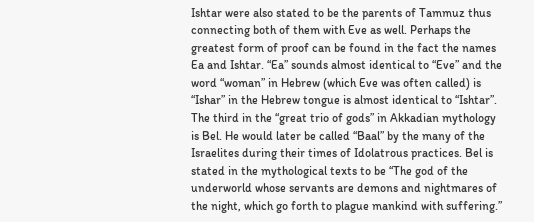Ishtar were also stated to be the parents of Tammuz thus connecting both of them with Eve as well. Perhaps the greatest form of proof can be found in the fact the names Ea and Ishtar. “Ea” sounds almost identical to “Eve” and the word “woman” in Hebrew (which Eve was often called) is “Ishar” in the Hebrew tongue is almost identical to “Ishtar”. The third in the “great trio of gods” in Akkadian mythology is Bel. He would later be called “Baal” by the many of the Israelites during their times of Idolatrous practices. Bel is stated in the mythological texts to be “The god of the underworld whose servants are demons and nightmares of the night, which go forth to plague mankind with suffering.”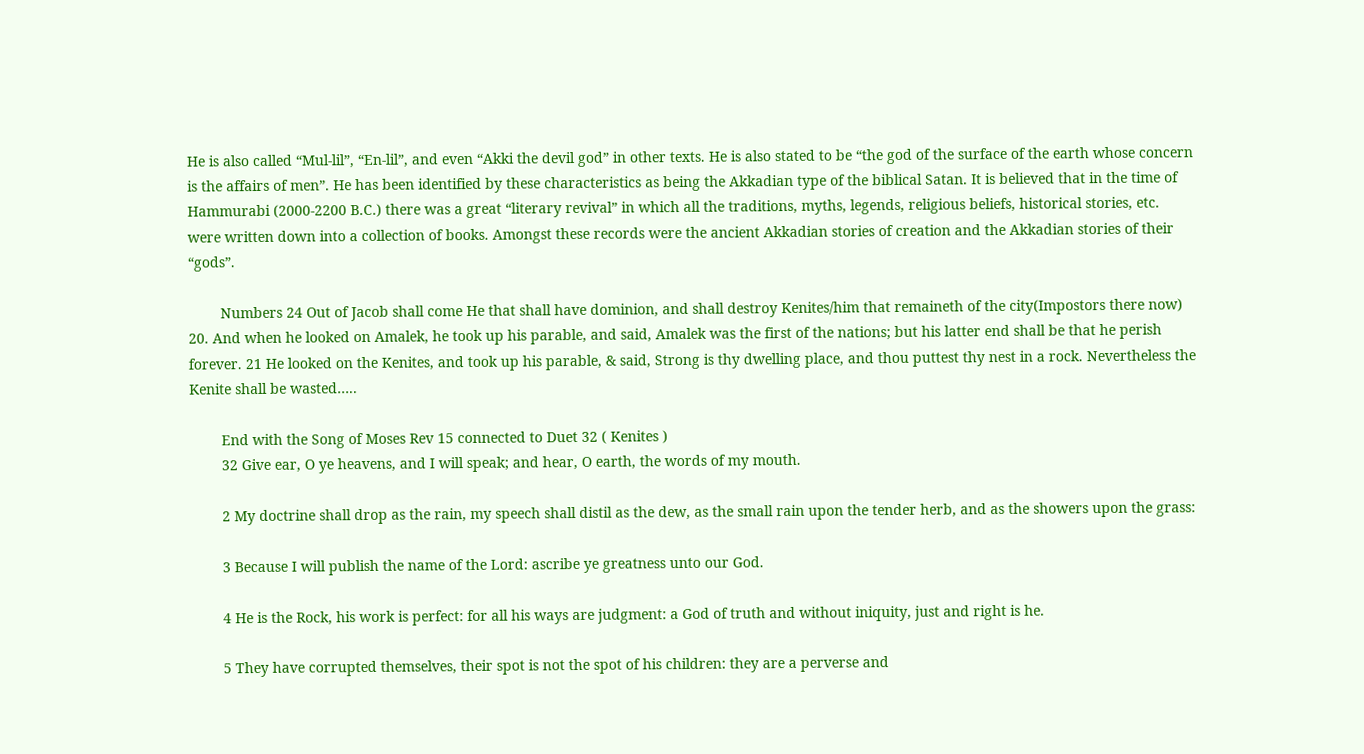He is also called “Mul-lil”, “En-lil”, and even “Akki the devil god” in other texts. He is also stated to be “the god of the surface of the earth whose concern is the affairs of men”. He has been identified by these characteristics as being the Akkadian type of the biblical Satan. It is believed that in the time of Hammurabi (2000-2200 B.C.) there was a great “literary revival” in which all the traditions, myths, legends, religious beliefs, historical stories, etc. were written down into a collection of books. Amongst these records were the ancient Akkadian stories of creation and the Akkadian stories of their “gods”.

        Numbers 24 Out of Jacob shall come He that shall have dominion, and shall destroy Kenites/him that remaineth of the city(Impostors there now) 20. And when he looked on Amalek, he took up his parable, and said, Amalek was the first of the nations; but his latter end shall be that he perish forever. 21 He looked on the Kenites, and took up his parable, & said, Strong is thy dwelling place, and thou puttest thy nest in a rock. Nevertheless the Kenite shall be wasted…..

        End with the Song of Moses Rev 15 connected to Duet 32 ( Kenites )
        32 Give ear, O ye heavens, and I will speak; and hear, O earth, the words of my mouth.

        2 My doctrine shall drop as the rain, my speech shall distil as the dew, as the small rain upon the tender herb, and as the showers upon the grass:

        3 Because I will publish the name of the Lord: ascribe ye greatness unto our God.

        4 He is the Rock, his work is perfect: for all his ways are judgment: a God of truth and without iniquity, just and right is he.

        5 They have corrupted themselves, their spot is not the spot of his children: they are a perverse and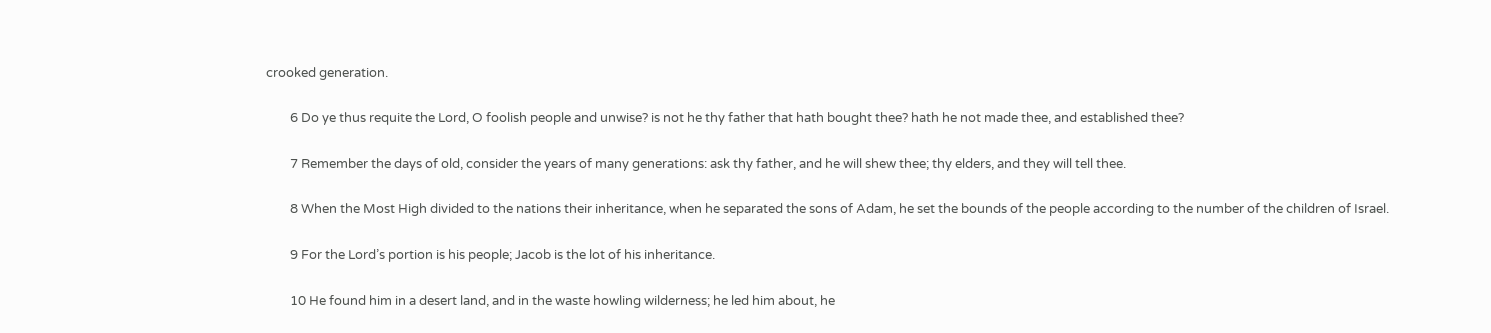crooked generation.

        6 Do ye thus requite the Lord, O foolish people and unwise? is not he thy father that hath bought thee? hath he not made thee, and established thee?

        7 Remember the days of old, consider the years of many generations: ask thy father, and he will shew thee; thy elders, and they will tell thee.

        8 When the Most High divided to the nations their inheritance, when he separated the sons of Adam, he set the bounds of the people according to the number of the children of Israel.

        9 For the Lord’s portion is his people; Jacob is the lot of his inheritance.

        10 He found him in a desert land, and in the waste howling wilderness; he led him about, he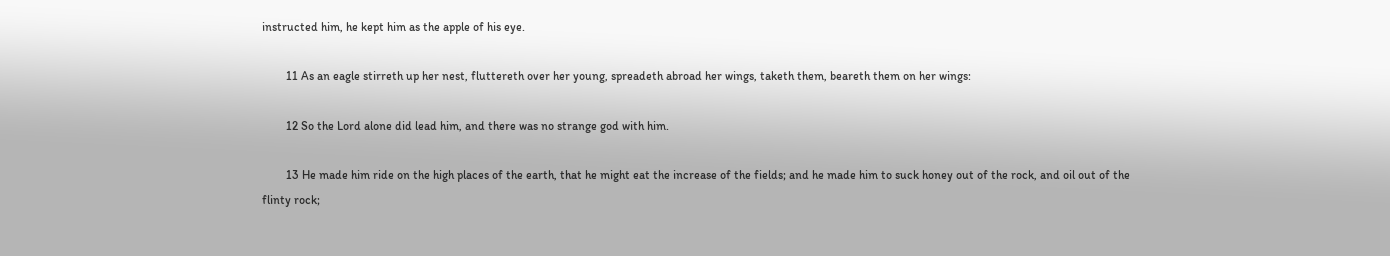instructed him, he kept him as the apple of his eye.

        11 As an eagle stirreth up her nest, fluttereth over her young, spreadeth abroad her wings, taketh them, beareth them on her wings:

        12 So the Lord alone did lead him, and there was no strange god with him.

        13 He made him ride on the high places of the earth, that he might eat the increase of the fields; and he made him to suck honey out of the rock, and oil out of the flinty rock;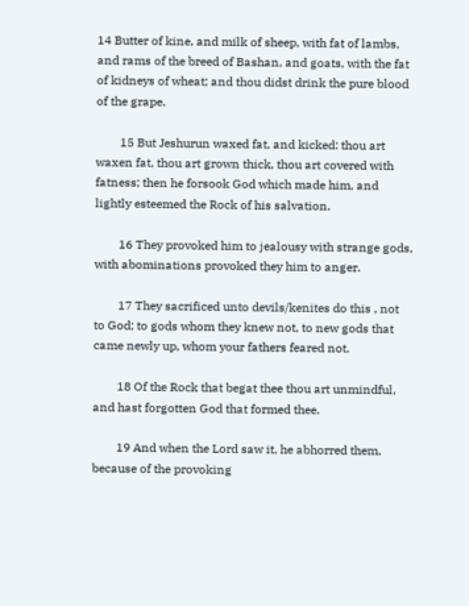14 Butter of kine, and milk of sheep, with fat of lambs, and rams of the breed of Bashan, and goats, with the fat of kidneys of wheat; and thou didst drink the pure blood of the grape.

        15 But Jeshurun waxed fat, and kicked: thou art waxen fat, thou art grown thick, thou art covered with fatness; then he forsook God which made him, and lightly esteemed the Rock of his salvation.

        16 They provoked him to jealousy with strange gods, with abominations provoked they him to anger.

        17 They sacrificed unto devils/kenites do this , not to God; to gods whom they knew not, to new gods that came newly up, whom your fathers feared not.

        18 Of the Rock that begat thee thou art unmindful, and hast forgotten God that formed thee.

        19 And when the Lord saw it, he abhorred them, because of the provoking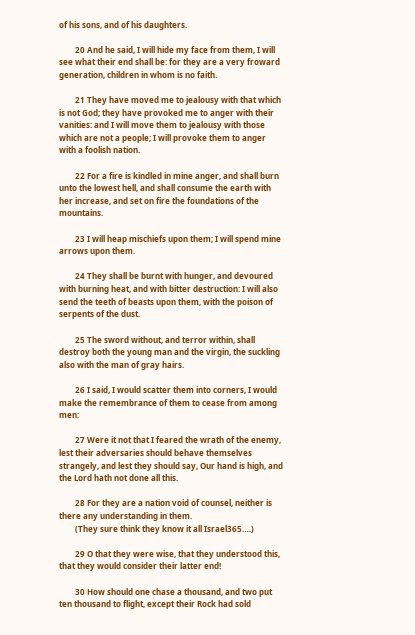of his sons, and of his daughters.

        20 And he said, I will hide my face from them, I will see what their end shall be: for they are a very froward generation, children in whom is no faith.

        21 They have moved me to jealousy with that which is not God; they have provoked me to anger with their vanities: and I will move them to jealousy with those which are not a people; I will provoke them to anger with a foolish nation.

        22 For a fire is kindled in mine anger, and shall burn unto the lowest hell, and shall consume the earth with her increase, and set on fire the foundations of the mountains.

        23 I will heap mischiefs upon them; I will spend mine arrows upon them.

        24 They shall be burnt with hunger, and devoured with burning heat, and with bitter destruction: I will also send the teeth of beasts upon them, with the poison of serpents of the dust.

        25 The sword without, and terror within, shall destroy both the young man and the virgin, the suckling also with the man of gray hairs.

        26 I said, I would scatter them into corners, I would make the remembrance of them to cease from among men:

        27 Were it not that I feared the wrath of the enemy, lest their adversaries should behave themselves strangely, and lest they should say, Our hand is high, and the Lord hath not done all this.

        28 For they are a nation void of counsel, neither is there any understanding in them.
        (They sure think they know it all Israel365….)

        29 O that they were wise, that they understood this, that they would consider their latter end!

        30 How should one chase a thousand, and two put ten thousand to flight, except their Rock had sold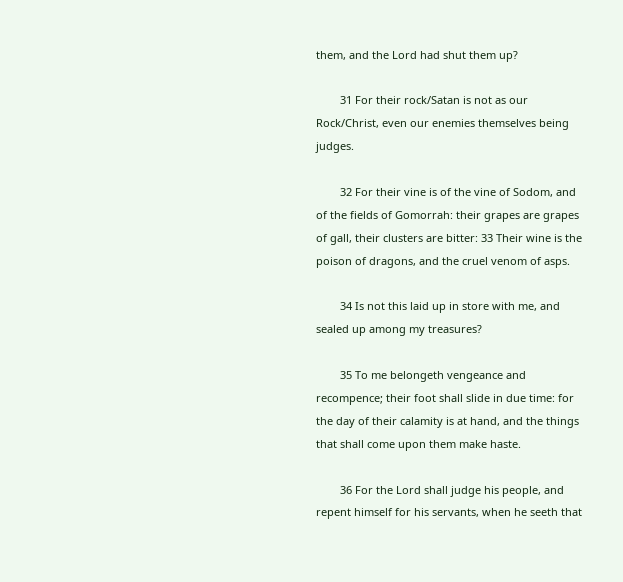them, and the Lord had shut them up?

        31 For their rock/Satan is not as our Rock/Christ, even our enemies themselves being judges.

        32 For their vine is of the vine of Sodom, and of the fields of Gomorrah: their grapes are grapes of gall, their clusters are bitter: 33 Their wine is the poison of dragons, and the cruel venom of asps.

        34 Is not this laid up in store with me, and sealed up among my treasures?

        35 To me belongeth vengeance and recompence; their foot shall slide in due time: for the day of their calamity is at hand, and the things that shall come upon them make haste.

        36 For the Lord shall judge his people, and repent himself for his servants, when he seeth that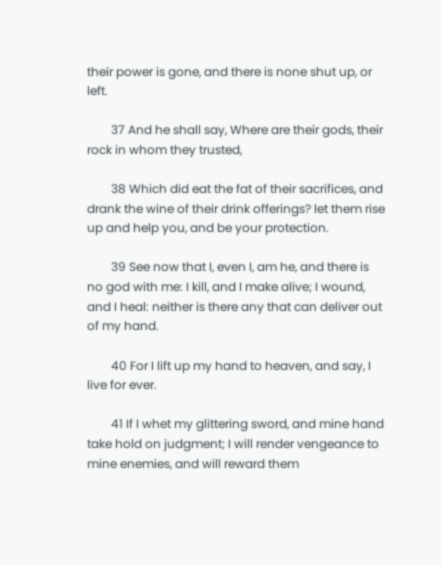their power is gone, and there is none shut up, or left.

        37 And he shall say, Where are their gods, their rock in whom they trusted,

        38 Which did eat the fat of their sacrifices, and drank the wine of their drink offerings? let them rise up and help you, and be your protection.

        39 See now that I, even I, am he, and there is no god with me: I kill, and I make alive; I wound, and I heal: neither is there any that can deliver out of my hand.

        40 For I lift up my hand to heaven, and say, I live for ever.

        41 If I whet my glittering sword, and mine hand take hold on judgment; I will render vengeance to mine enemies, and will reward them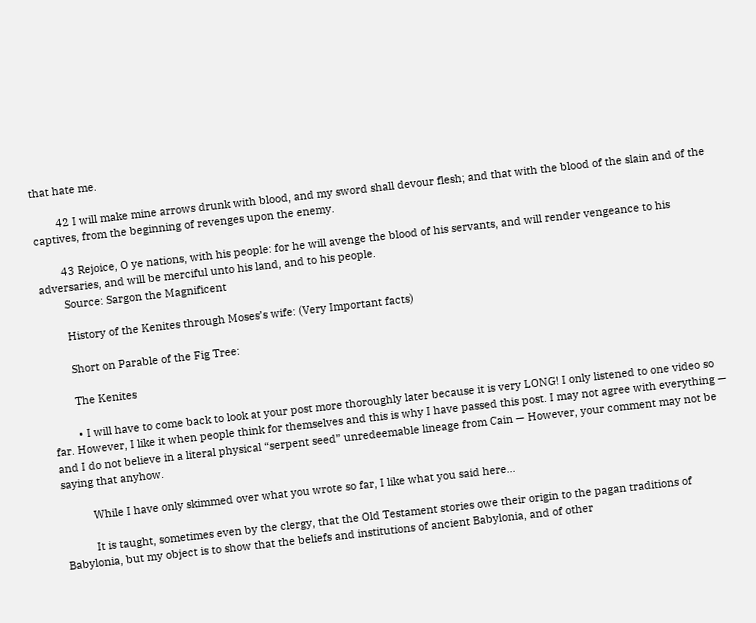that hate me.

        42 I will make mine arrows drunk with blood, and my sword shall devour flesh; and that with the blood of the slain and of the captives, from the beginning of revenges upon the enemy.

        43 Rejoice, O ye nations, with his people: for he will avenge the blood of his servants, and will render vengeance to his adversaries, and will be merciful unto his land, and to his people.
        Source: Sargon the Magnificent

        History of the Kenites through Moses’s wife: (Very Important facts)

        Short on Parable of the Fig Tree:

        The Kenites

        • I will have to come back to look at your post more thoroughly later because it is very LONG! I only listened to one video so far. However, I like it when people think for themselves and this is why I have passed this post. I may not agree with everything — and I do not believe in a literal physical “serpent seed” unredeemable lineage from Cain — However, your comment may not be saying that anyhow.

          While I have only skimmed over what you wrote so far, I like what you said here…

          It is taught, sometimes even by the clergy, that the Old Testament stories owe their origin to the pagan traditions of Babylonia, but my object is to show that the beliefs and institutions of ancient Babylonia, and of other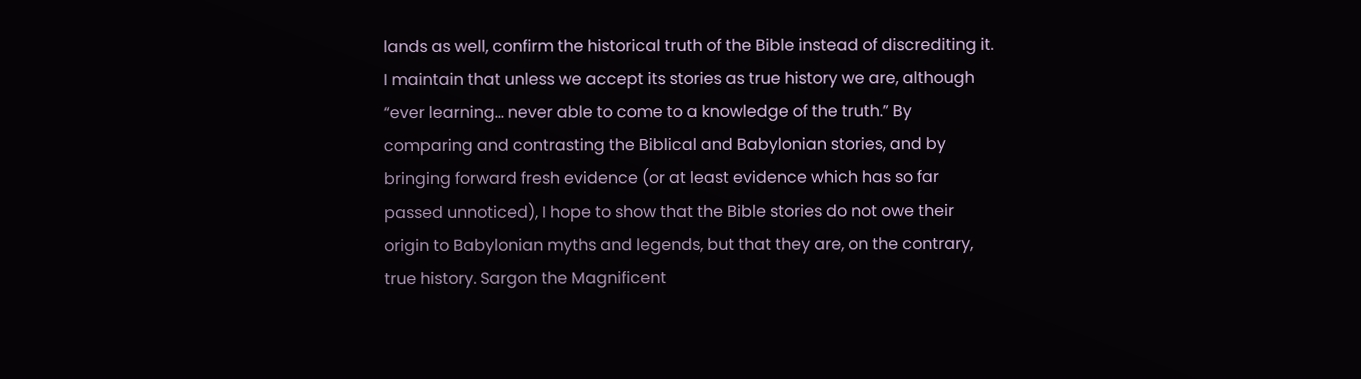lands as well, confirm the historical truth of the Bible instead of discrediting it. I maintain that unless we accept its stories as true history we are, although “ever learning… never able to come to a knowledge of the truth.” By comparing and contrasting the Biblical and Babylonian stories, and by bringing forward fresh evidence (or at least evidence which has so far passed unnoticed), I hope to show that the Bible stories do not owe their origin to Babylonian myths and legends, but that they are, on the contrary, true history. Sargon the Magnificent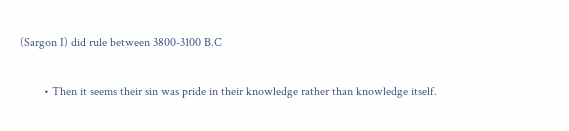(Sargon I) did rule between 3800-3100 B.C

        • Then it seems their sin was pride in their knowledge rather than knowledge itself.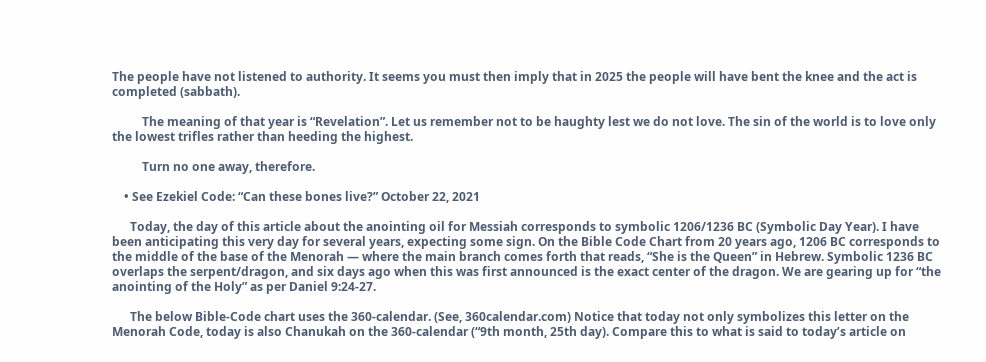The people have not listened to authority. It seems you must then imply that in 2025 the people will have bent the knee and the act is completed (sabbath).

          The meaning of that year is “Revelation”. Let us remember not to be haughty lest we do not love. The sin of the world is to love only the lowest trifles rather than heeding the highest.

          Turn no one away, therefore.

    • See Ezekiel Code: “Can these bones live?” October 22, 2021

      Today, the day of this article about the anointing oil for Messiah corresponds to symbolic 1206/1236 BC (Symbolic Day Year). I have been anticipating this very day for several years, expecting some sign. On the Bible Code Chart from 20 years ago, 1206 BC corresponds to the middle of the base of the Menorah — where the main branch comes forth that reads, “She is the Queen” in Hebrew. Symbolic 1236 BC overlaps the serpent/dragon, and six days ago when this was first announced is the exact center of the dragon. We are gearing up for “the anointing of the Holy” as per Daniel 9:24-27.

      The below Bible-Code chart uses the 360-calendar. (See, 360calendar.com) Notice that today not only symbolizes this letter on the Menorah Code, today is also Chanukah on the 360-calendar (“9th month, 25th day). Compare this to what is said to today’s article on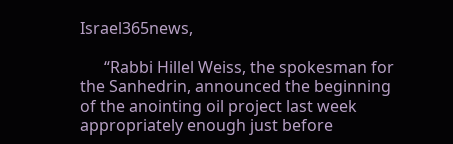Israel365news,

      “Rabbi Hillel Weiss, the spokesman for the Sanhedrin, announced the beginning of the anointing oil project last week appropriately enough just before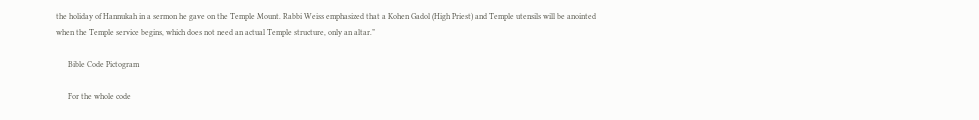the holiday of Hannukah in a sermon he gave on the Temple Mount. Rabbi Weiss emphasized that a Kohen Gadol (High Priest) and Temple utensils will be anointed when the Temple service begins, which does not need an actual Temple structure, only an altar.”

      Bible Code Pictogram

      For the whole code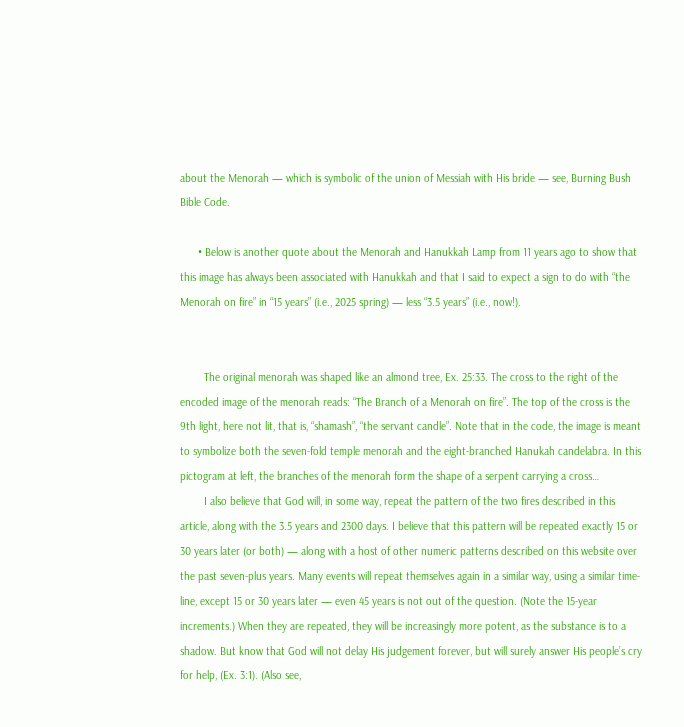about the Menorah — which is symbolic of the union of Messiah with His bride — see, Burning Bush Bible Code.

      • Below is another quote about the Menorah and Hanukkah Lamp from 11 years ago to show that this image has always been associated with Hanukkah and that I said to expect a sign to do with “the Menorah on fire” in “15 years” (i.e., 2025 spring) — less “3.5 years” (i.e., now!).


        The original menorah was shaped like an almond tree, Ex. 25:33. The cross to the right of the encoded image of the menorah reads: “The Branch of a Menorah on fire”. The top of the cross is the 9th light, here not lit, that is, “shamash”, “the servant candle”. Note that in the code, the image is meant to symbolize both the seven-fold temple menorah and the eight-branched Hanukah candelabra. In this pictogram at left, the branches of the menorah form the shape of a serpent carrying a cross…
        I also believe that God will, in some way, repeat the pattern of the two fires described in this article, along with the 3.5 years and 2300 days. I believe that this pattern will be repeated exactly 15 or 30 years later (or both) — along with a host of other numeric patterns described on this website over the past seven-plus years. Many events will repeat themselves again in a similar way, using a similar time-line, except 15 or 30 years later — even 45 years is not out of the question. (Note the 15-year increments.) When they are repeated, they will be increasingly more potent, as the substance is to a shadow. But know that God will not delay His judgement forever, but will surely answer His people’s cry for help, (Ex. 3:1). (Also see,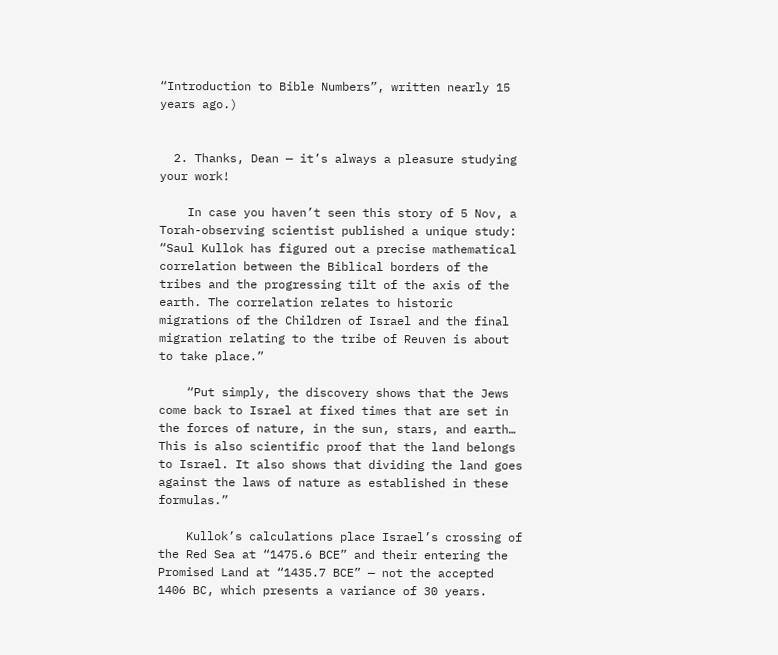“Introduction to Bible Numbers”, written nearly 15 years ago.)


  2. Thanks, Dean — it’s always a pleasure studying your work!

    In case you haven’t seen this story of 5 Nov, a Torah-observing scientist published a unique study: “Saul Kullok has figured out a precise mathematical correlation between the Biblical borders of the tribes and the progressing tilt of the axis of the earth. The correlation relates to historic migrations of the Children of Israel and the final migration relating to the tribe of Reuven is about to take place.”

    “Put simply, the discovery shows that the Jews come back to Israel at fixed times that are set in the forces of nature, in the sun, stars, and earth… This is also scientific proof that the land belongs to Israel. It also shows that dividing the land goes against the laws of nature as established in these formulas.”

    Kullok’s calculations place Israel’s crossing of the Red Sea at “1475.6 BCE” and their entering the Promised Land at “1435.7 BCE” — not the accepted 1406 BC, which presents a variance of 30 years.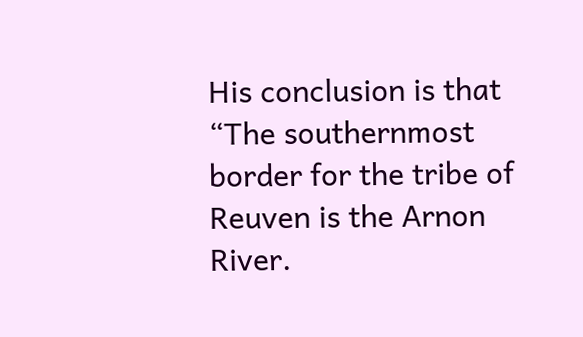His conclusion is that “The southernmost border for the tribe of Reuven is the Arnon River.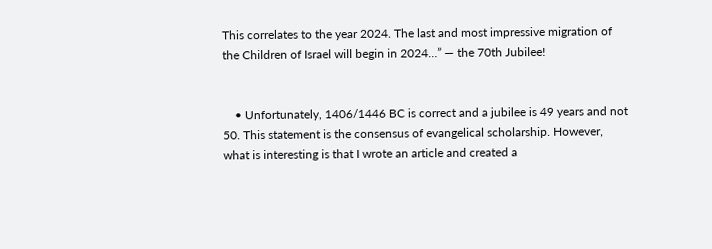This correlates to the year 2024. The last and most impressive migration of the Children of Israel will begin in 2024…” — the 70th Jubilee!


    • Unfortunately, 1406/1446 BC is correct and a jubilee is 49 years and not 50. This statement is the consensus of evangelical scholarship. However, what is interesting is that I wrote an article and created a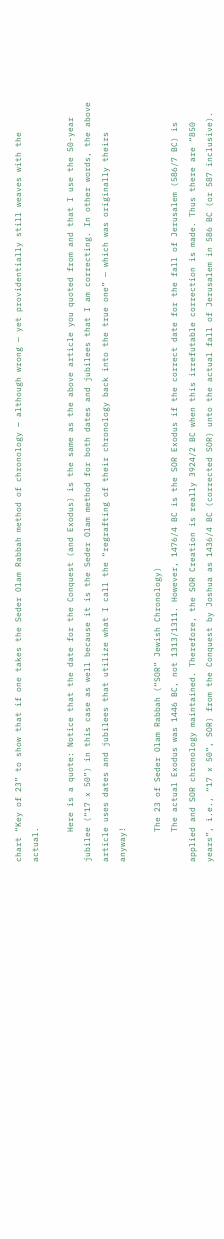chart “Key of 23” to show that if one takes the Seder Olam Rabbah method of chronology — although wrong — yet providentially still weaves with the actual.

      Here is a quote: Notice that the date for the Conquest (and Exodus) is the same as the above article you quoted from and that I use the 50-year jubilee (“17 x 50”) in this case as well because it is the Seder Olam method for both dates and jubilees that I am correcting. In other words, the above article uses dates and jubilees that utilize what I call the “regrafting of their chronology back into the true one” — which was originally theirs anyway!

      The 23 of Seder Olam Rabbah (“SOR” Jewish Chronology)
      The actual Exodus was 1446 BC, not 1313/1311. However, 1476/4 BC is the SOR Exodus if the correct date for the fall of Jerusalem (586/7 BC) is applied and SOR chronology maintained. Therefore, the SOR Creation is really 3924/2 BC when this irrefutable correction is made. Thus there are “850 years”, i.e., “17 x 50”, SOR) from the Conquest by Joshua as 1436/4 BC (corrected SOR) unto the actual fall of Jerusalem in 586 BC (or 587 inclusive).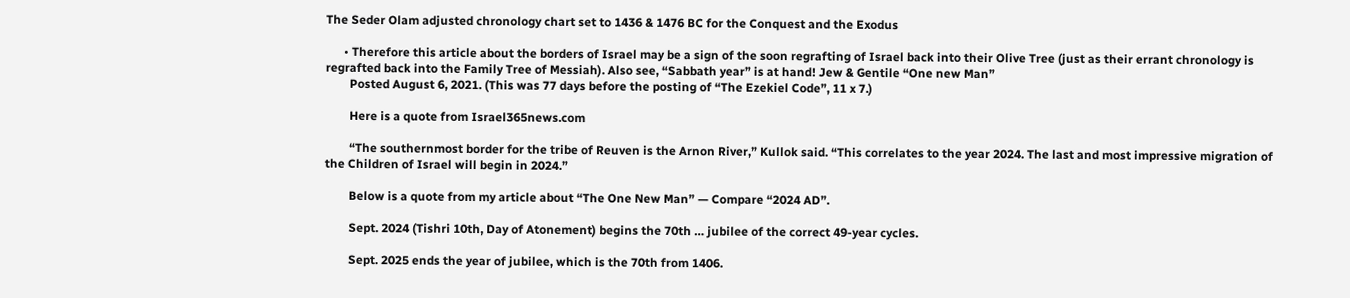The Seder Olam adjusted chronology chart set to 1436 & 1476 BC for the Conquest and the Exodus

      • Therefore this article about the borders of Israel may be a sign of the soon regrafting of Israel back into their Olive Tree (just as their errant chronology is regrafted back into the Family Tree of Messiah). Also see, “Sabbath year” is at hand! Jew & Gentile “One new Man”
        Posted August 6, 2021. (This was 77 days before the posting of “The Ezekiel Code”, 11 x 7.)

        Here is a quote from Israel365news.com

        “The southernmost border for the tribe of Reuven is the Arnon River,” Kullok said. “This correlates to the year 2024. The last and most impressive migration of the Children of Israel will begin in 2024.”

        Below is a quote from my article about “The One New Man” — Compare “2024 AD”.

        Sept. 2024 (Tishri 10th, Day of Atonement) begins the 70th … jubilee of the correct 49-year cycles.

        Sept. 2025 ends the year of jubilee, which is the 70th from 1406.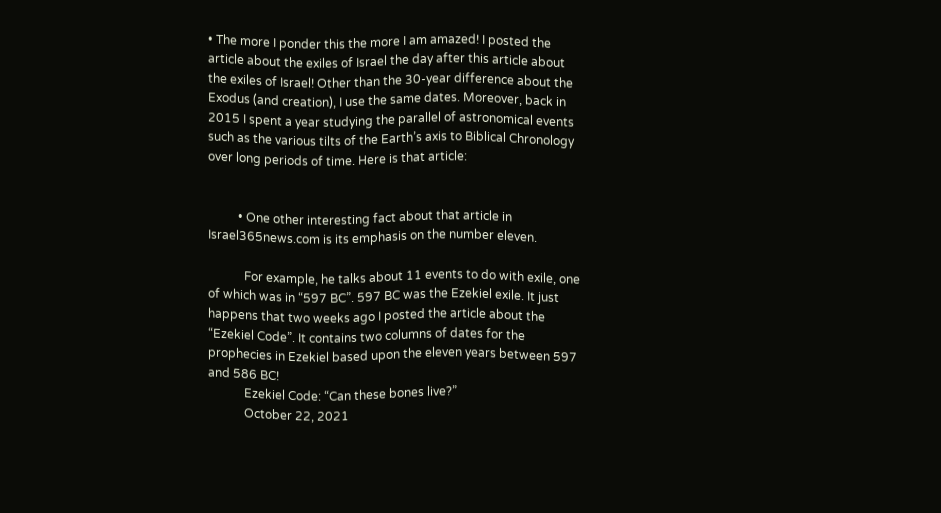• The more I ponder this the more I am amazed! I posted the article about the exiles of Israel the day after this article about the exiles of Israel! Other than the 30-year difference about the Exodus (and creation), I use the same dates. Moreover, back in 2015 I spent a year studying the parallel of astronomical events such as the various tilts of the Earth’s axis to Biblical Chronology over long periods of time. Here is that article:


          • One other interesting fact about that article in Israel365news.com is its emphasis on the number eleven.

            For example, he talks about 11 events to do with exile, one of which was in “597 BC”. 597 BC was the Ezekiel exile. It just happens that two weeks ago I posted the article about the “Ezekiel Code”. It contains two columns of dates for the prophecies in Ezekiel based upon the eleven years between 597 and 586 BC!
            Ezekiel Code: “Can these bones live?”
            October 22, 2021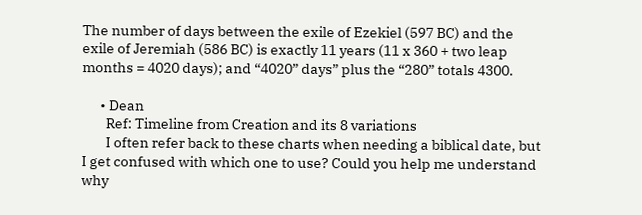The number of days between the exile of Ezekiel (597 BC) and the exile of Jeremiah (586 BC) is exactly 11 years (11 x 360 + two leap months = 4020 days); and “4020” days” plus the “280” totals 4300.

      • Dean
        Ref: Timeline from Creation and its 8 variations
        I often refer back to these charts when needing a biblical date, but I get confused with which one to use? Could you help me understand why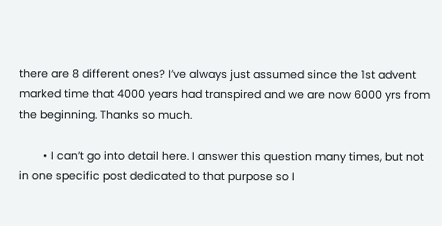there are 8 different ones? I’ve always just assumed since the 1st advent marked time that 4000 years had transpired and we are now 6000 yrs from the beginning. Thanks so much.

        • I can’t go into detail here. I answer this question many times, but not in one specific post dedicated to that purpose so I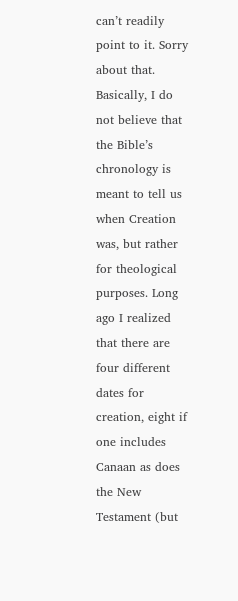can’t readily point to it. Sorry about that. Basically, I do not believe that the Bible’s chronology is meant to tell us when Creation was, but rather for theological purposes. Long ago I realized that there are four different dates for creation, eight if one includes Canaan as does the New Testament (but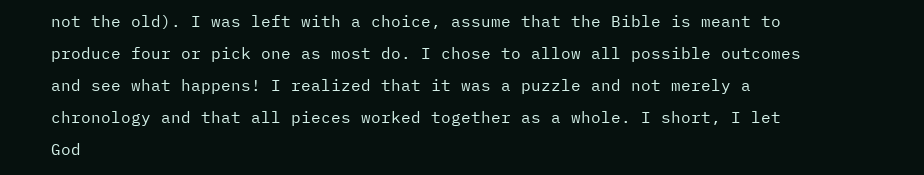not the old). I was left with a choice, assume that the Bible is meant to produce four or pick one as most do. I chose to allow all possible outcomes and see what happens! I realized that it was a puzzle and not merely a chronology and that all pieces worked together as a whole. I short, I let God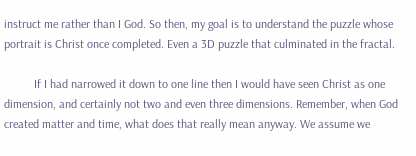instruct me rather than I God. So then, my goal is to understand the puzzle whose portrait is Christ once completed. Even a 3D puzzle that culminated in the fractal.

          If I had narrowed it down to one line then I would have seen Christ as one dimension, and certainly not two and even three dimensions. Remember, when God created matter and time, what does that really mean anyway. We assume we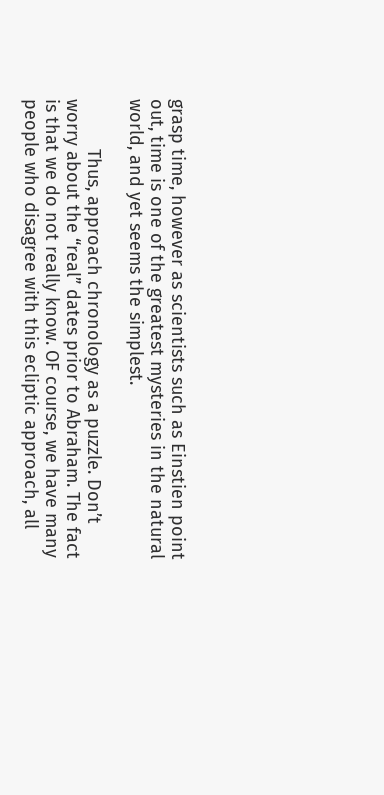grasp time, however as scientists such as Einstien point out, time is one of the greatest mysteries in the natural world, and yet seems the simplest.

          Thus, approach chronology as a puzzle. Don’t worry about the “real” dates prior to Abraham. The fact is that we do not really know. OF course, we have many people who disagree with this ecliptic approach, all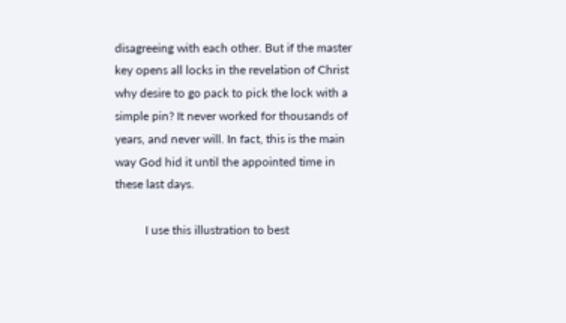disagreeing with each other. But if the master key opens all locks in the revelation of Christ why desire to go pack to pick the lock with a simple pin? It never worked for thousands of years, and never will. In fact, this is the main way God hid it until the appointed time in these last days.

          I use this illustration to best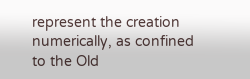represent the creation numerically, as confined to the Old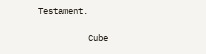Testament.

          Cube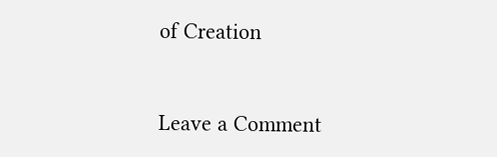of Creation


Leave a Comment